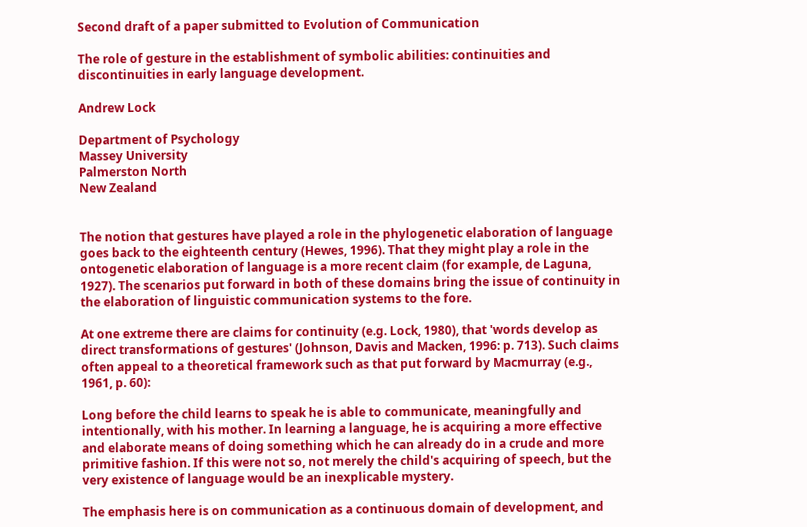Second draft of a paper submitted to Evolution of Communication

The role of gesture in the establishment of symbolic abilities: continuities and discontinuities in early language development.

Andrew Lock

Department of Psychology
Massey University
Palmerston North
New Zealand


The notion that gestures have played a role in the phylogenetic elaboration of language goes back to the eighteenth century (Hewes, 1996). That they might play a role in the ontogenetic elaboration of language is a more recent claim (for example, de Laguna, 1927). The scenarios put forward in both of these domains bring the issue of continuity in the elaboration of linguistic communication systems to the fore.

At one extreme there are claims for continuity (e.g. Lock, 1980), that 'words develop as direct transformations of gestures' (Johnson, Davis and Macken, 1996: p. 713). Such claims often appeal to a theoretical framework such as that put forward by Macmurray (e.g., 1961, p. 60):

Long before the child learns to speak he is able to communicate, meaningfully and intentionally, with his mother. In learning a language, he is acquiring a more effective and elaborate means of doing something which he can already do in a crude and more primitive fashion. If this were not so, not merely the child's acquiring of speech, but the very existence of language would be an inexplicable mystery.

The emphasis here is on communication as a continuous domain of development, and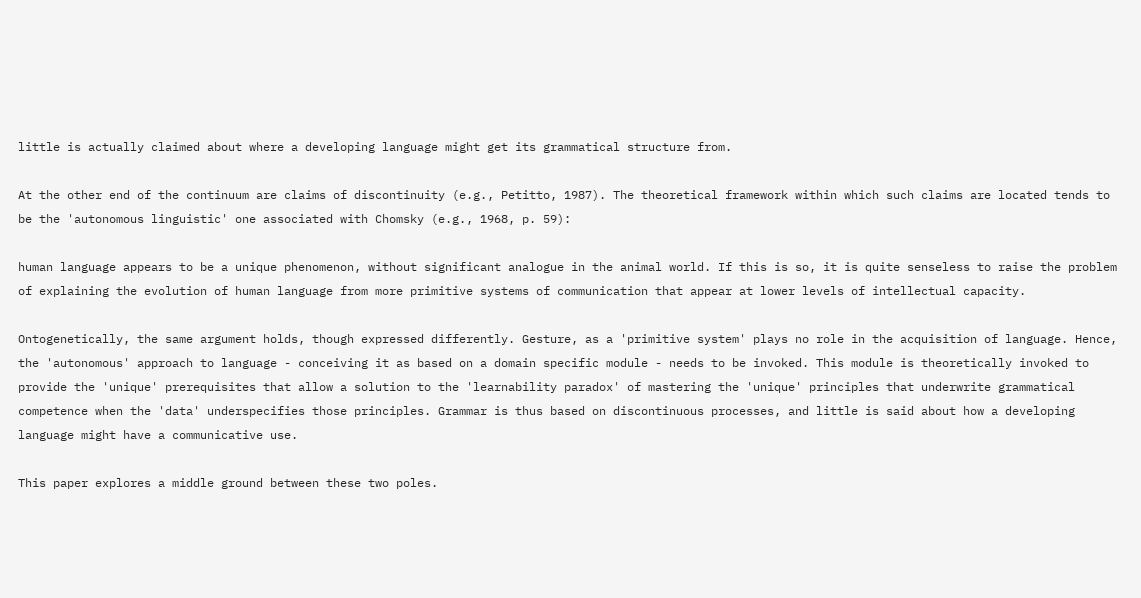little is actually claimed about where a developing language might get its grammatical structure from.

At the other end of the continuum are claims of discontinuity (e.g., Petitto, 1987). The theoretical framework within which such claims are located tends to be the 'autonomous linguistic' one associated with Chomsky (e.g., 1968, p. 59):

human language appears to be a unique phenomenon, without significant analogue in the animal world. If this is so, it is quite senseless to raise the problem of explaining the evolution of human language from more primitive systems of communication that appear at lower levels of intellectual capacity.

Ontogenetically, the same argument holds, though expressed differently. Gesture, as a 'primitive system' plays no role in the acquisition of language. Hence, the 'autonomous' approach to language - conceiving it as based on a domain specific module - needs to be invoked. This module is theoretically invoked to provide the 'unique' prerequisites that allow a solution to the 'learnability paradox' of mastering the 'unique' principles that underwrite grammatical competence when the 'data' underspecifies those principles. Grammar is thus based on discontinuous processes, and little is said about how a developing language might have a communicative use.

This paper explores a middle ground between these two poles.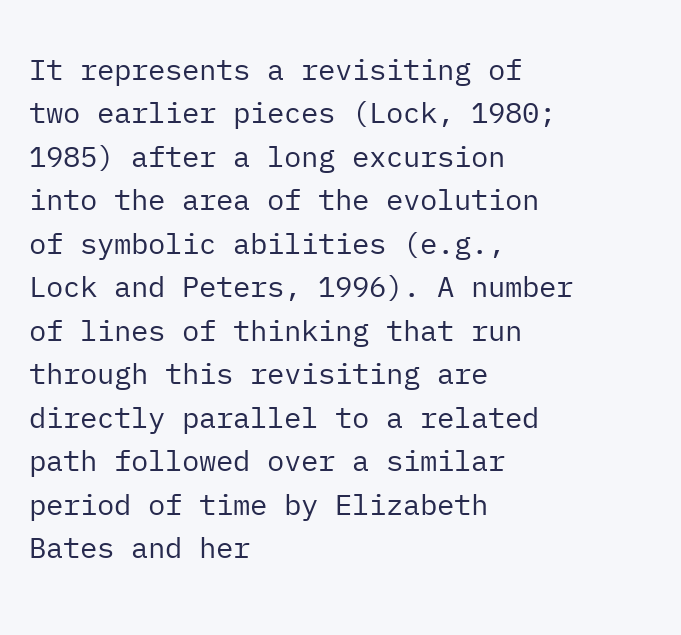It represents a revisiting of two earlier pieces (Lock, 1980; 1985) after a long excursion into the area of the evolution of symbolic abilities (e.g., Lock and Peters, 1996). A number of lines of thinking that run through this revisiting are directly parallel to a related path followed over a similar period of time by Elizabeth Bates and her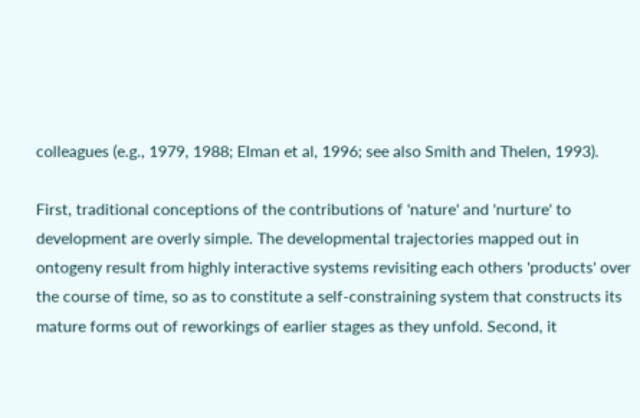colleagues (e.g., 1979, 1988; Elman et al, 1996; see also Smith and Thelen, 1993).

First, traditional conceptions of the contributions of 'nature' and 'nurture' to development are overly simple. The developmental trajectories mapped out in ontogeny result from highly interactive systems revisiting each others 'products' over the course of time, so as to constitute a self-constraining system that constructs its mature forms out of reworkings of earlier stages as they unfold. Second, it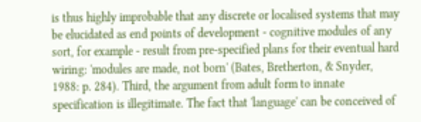is thus highly improbable that any discrete or localised systems that may be elucidated as end points of development - cognitive modules of any sort, for example - result from pre-specified plans for their eventual hard wiring: 'modules are made, not born' (Bates, Bretherton, & Snyder, 1988: p. 284). Third, the argument from adult form to innate specification is illegitimate. The fact that 'language' can be conceived of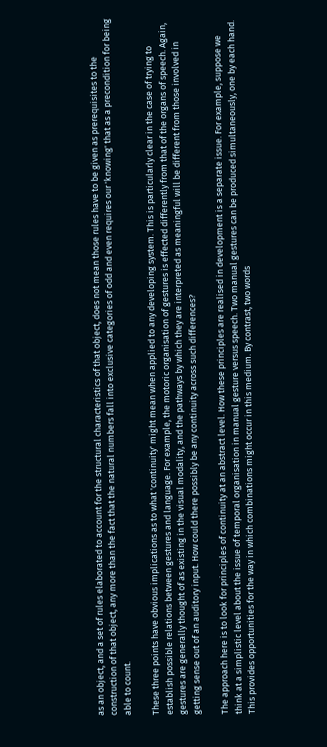as an object, and a set of rules elaborated to account for the structural characteristics of that object, does not mean those rules have to be given as prerequisites to the construction of that object, any more than the fact that the natural numbers fall into exclusive categories of odd and even requires our 'knowing' that as a precondition for being able to count.

These three points have obvious implications as to what 'continuity' might mean when applied to any developing system. This is particularly clear in the case of trying to establish possible relations between gestures and language. For example, the motoric organisation of gestures is effected differently from that of the organs of speech. Again, gestures are generally thought of as existing in the visual modality, and the pathways by which they are interpreted as meaningful will be different from those involved in getting sense out of an auditory input. How could there possibly be any continuity across such differences?

The approach here is to look for principles of continuity at an abstract level. How these principles are realised in development is a separate issue. For example, suppose we think at a simplistic level about the issue of temporal organisation in manual gesture versus speech. Two manual gestures can be produced simultaneously, one by each hand. This provides opportunities for the way in which combinations might occur in this medium. By contrast, two words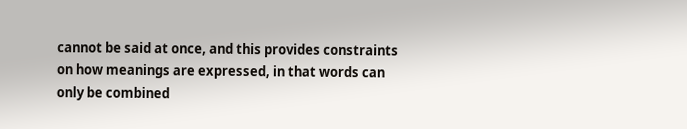cannot be said at once, and this provides constraints on how meanings are expressed, in that words can only be combined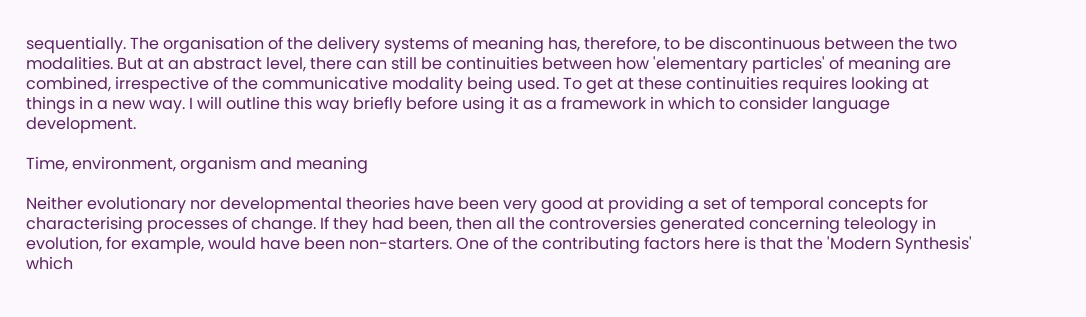sequentially. The organisation of the delivery systems of meaning has, therefore, to be discontinuous between the two modalities. But at an abstract level, there can still be continuities between how 'elementary particles' of meaning are combined, irrespective of the communicative modality being used. To get at these continuities requires looking at things in a new way. I will outline this way briefly before using it as a framework in which to consider language development.

Time, environment, organism and meaning

Neither evolutionary nor developmental theories have been very good at providing a set of temporal concepts for characterising processes of change. If they had been, then all the controversies generated concerning teleology in evolution, for example, would have been non-starters. One of the contributing factors here is that the 'Modern Synthesis' which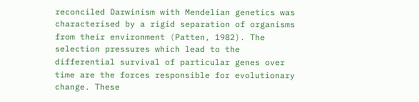reconciled Darwinism with Mendelian genetics was characterised by a rigid separation of organisms from their environment (Patten, 1982). The selection pressures which lead to the differential survival of particular genes over time are the forces responsible for evolutionary change. These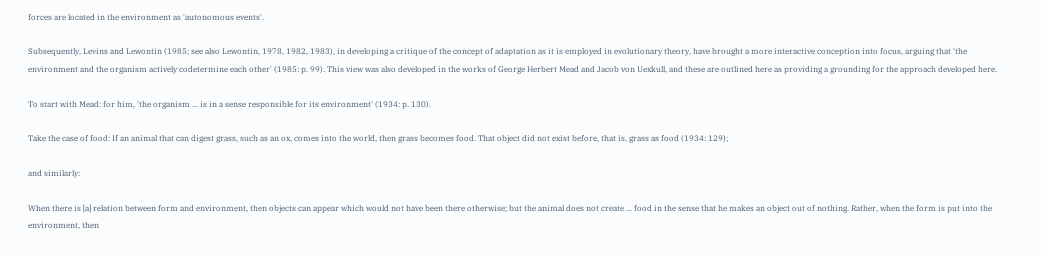forces are located in the environment as 'autonomous events'.

Subsequently, Levins and Lewontin (1985; see also Lewontin, 1978, 1982, 1983), in developing a critique of the concept of adaptation as it is employed in evolutionary theory, have brought a more interactive conception into focus, arguing that 'the environment and the organism actively codetermine each other' (1985: p. 99). This view was also developed in the works of George Herbert Mead and Jacob von Uexkull, and these are outlined here as providing a grounding for the approach developed here.

To start with Mead: for him, 'the organism ... is in a sense responsible for its environment' (1934: p. 130).

Take the case of food: If an animal that can digest grass, such as an ox, comes into the world, then grass becomes food. That object did not exist before, that is, grass as food (1934: 129);

and similarly:

When there is [a] relation between form and environment, then objects can appear which would not have been there otherwise; but the animal does not create ... food in the sense that he makes an object out of nothing. Rather, when the form is put into the environment, then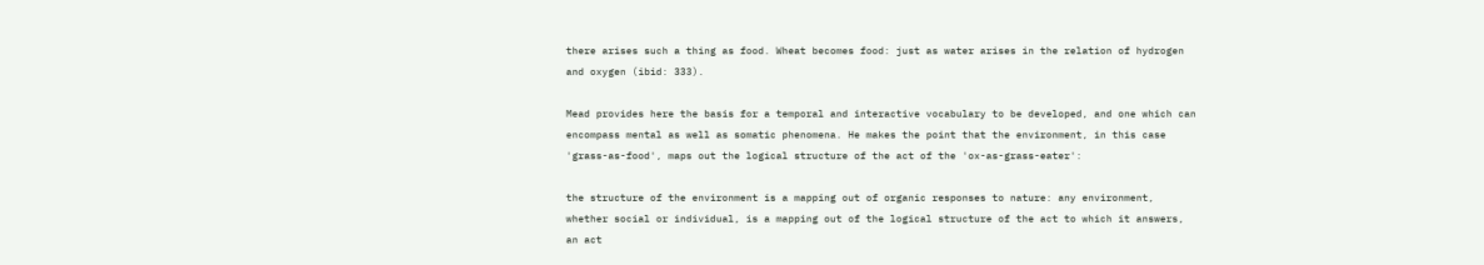there arises such a thing as food. Wheat becomes food: just as water arises in the relation of hydrogen and oxygen (ibid: 333).

Mead provides here the basis for a temporal and interactive vocabulary to be developed, and one which can encompass mental as well as somatic phenomena. He makes the point that the environment, in this case 'grass-as-food', maps out the logical structure of the act of the 'ox-as-grass-eater':

the structure of the environment is a mapping out of organic responses to nature: any environment, whether social or individual, is a mapping out of the logical structure of the act to which it answers, an act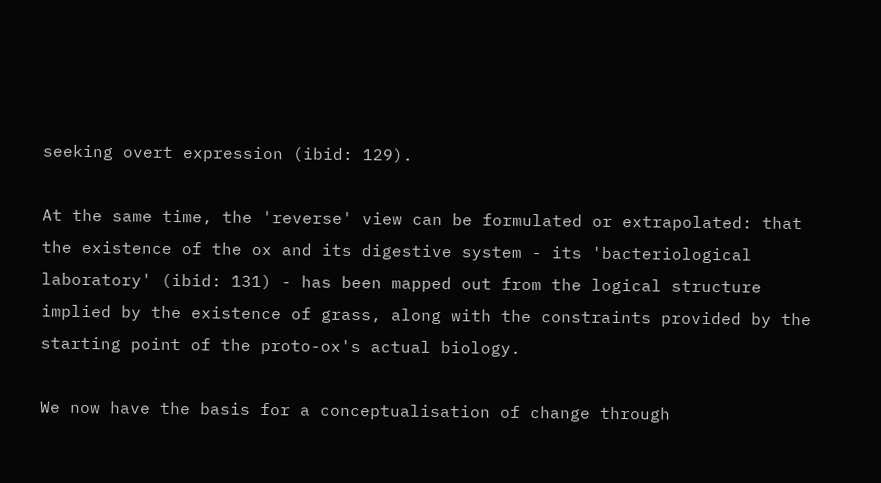seeking overt expression (ibid: 129).

At the same time, the 'reverse' view can be formulated or extrapolated: that the existence of the ox and its digestive system - its 'bacteriological laboratory' (ibid: 131) - has been mapped out from the logical structure implied by the existence of grass, along with the constraints provided by the starting point of the proto-ox's actual biology.

We now have the basis for a conceptualisation of change through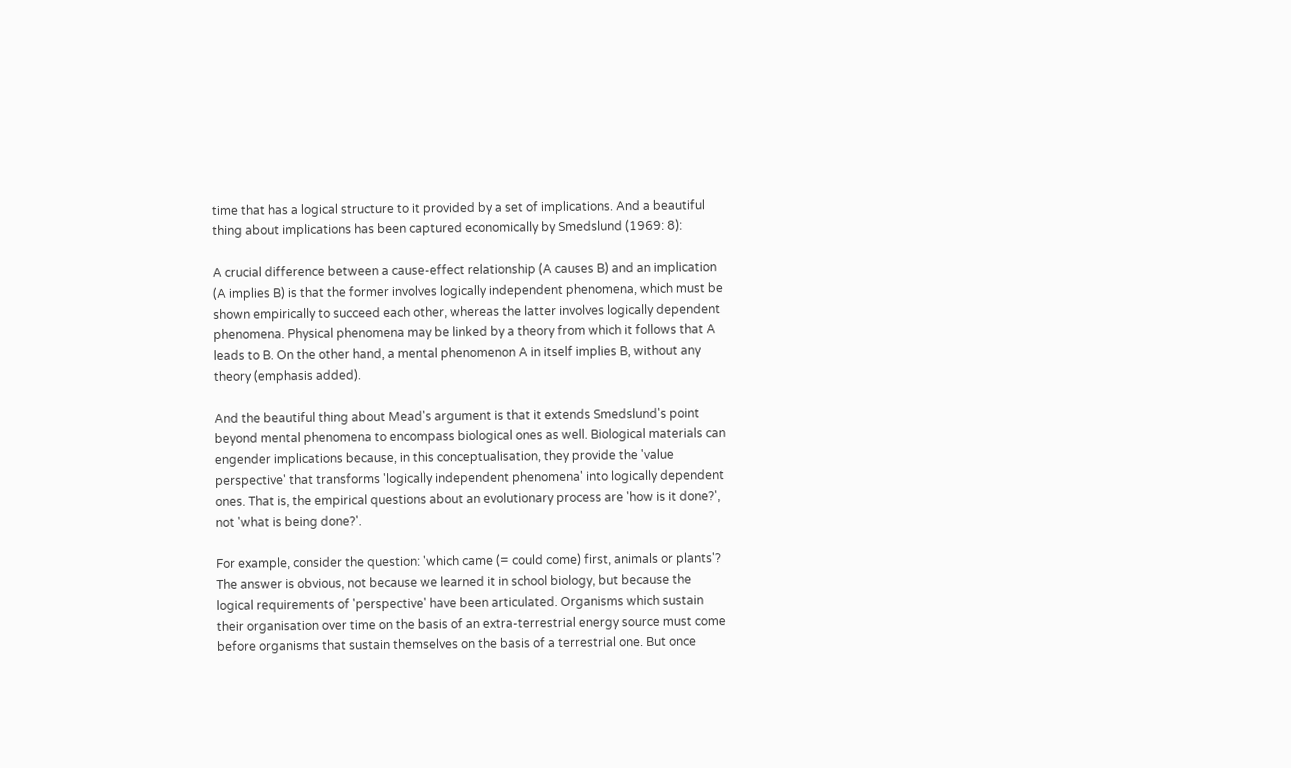time that has a logical structure to it provided by a set of implications. And a beautiful thing about implications has been captured economically by Smedslund (1969: 8):

A crucial difference between a cause-effect relationship (A causes B) and an implication (A implies B) is that the former involves logically independent phenomena, which must be shown empirically to succeed each other, whereas the latter involves logically dependent phenomena. Physical phenomena may be linked by a theory from which it follows that A leads to B. On the other hand, a mental phenomenon A in itself implies B, without any theory (emphasis added).

And the beautiful thing about Mead's argument is that it extends Smedslund's point beyond mental phenomena to encompass biological ones as well. Biological materials can engender implications because, in this conceptualisation, they provide the 'value perspective' that transforms 'logically independent phenomena' into logically dependent ones. That is, the empirical questions about an evolutionary process are 'how is it done?', not 'what is being done?'.

For example, consider the question: 'which came (= could come) first, animals or plants'? The answer is obvious, not because we learned it in school biology, but because the logical requirements of 'perspective' have been articulated. Organisms which sustain their organisation over time on the basis of an extra-terrestrial energy source must come before organisms that sustain themselves on the basis of a terrestrial one. But once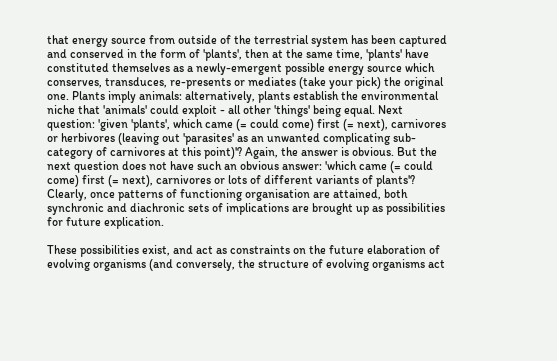that energy source from outside of the terrestrial system has been captured and conserved in the form of 'plants', then at the same time, 'plants' have constituted themselves as a newly-emergent possible energy source which conserves, transduces, re-presents or mediates (take your pick) the original one. Plants imply animals: alternatively, plants establish the environmental niche that 'animals' could exploit - all other 'things' being equal. Next question: 'given 'plants', which came (= could come) first (= next), carnivores or herbivores (leaving out 'parasites' as an unwanted complicating sub-category of carnivores at this point)'? Again, the answer is obvious. But the next question does not have such an obvious answer: 'which came (= could come) first (= next), carnivores or lots of different variants of plants'? Clearly, once patterns of functioning organisation are attained, both synchronic and diachronic sets of implications are brought up as possibilities for future explication.

These possibilities exist, and act as constraints on the future elaboration of evolving organisms (and conversely, the structure of evolving organisms act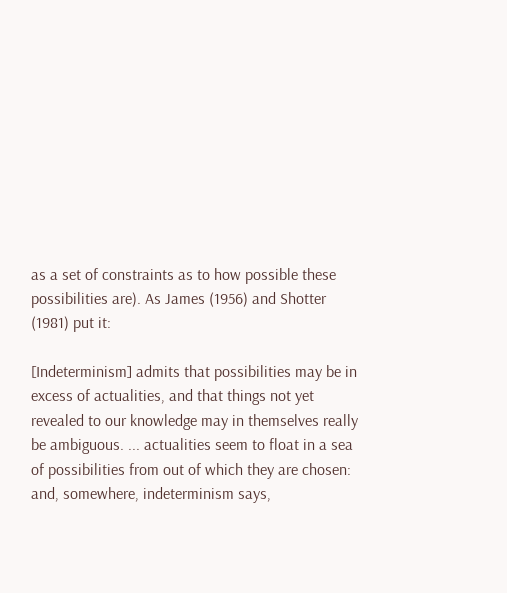as a set of constraints as to how possible these possibilities are). As James (1956) and Shotter (1981) put it:

[Indeterminism] admits that possibilities may be in excess of actualities, and that things not yet revealed to our knowledge may in themselves really be ambiguous. ... actualities seem to float in a sea of possibilities from out of which they are chosen: and, somewhere, indeterminism says,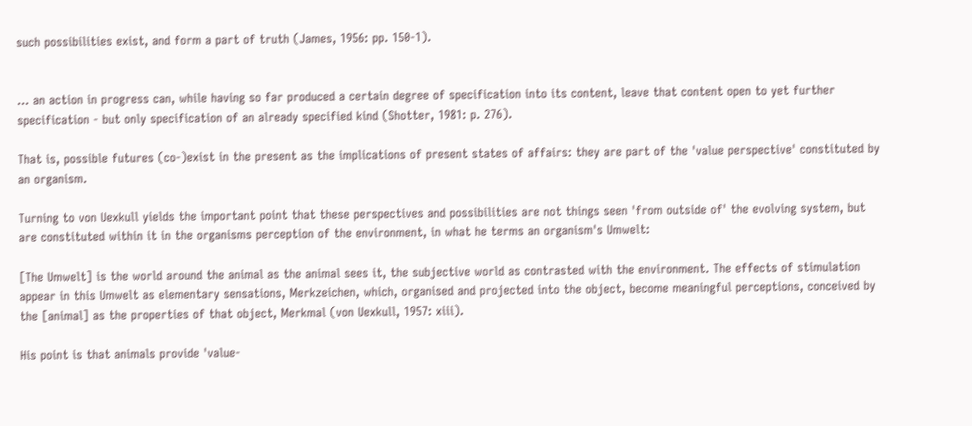such possibilities exist, and form a part of truth (James, 1956: pp. 150-1).


... an action in progress can, while having so far produced a certain degree of specification into its content, leave that content open to yet further specification - but only specification of an already specified kind (Shotter, 1981: p. 276).

That is, possible futures (co-)exist in the present as the implications of present states of affairs: they are part of the 'value perspective' constituted by an organism.

Turning to von Uexkull yields the important point that these perspectives and possibilities are not things seen 'from outside of' the evolving system, but are constituted within it in the organisms perception of the environment, in what he terms an organism's Umwelt:

[The Umwelt] is the world around the animal as the animal sees it, the subjective world as contrasted with the environment. The effects of stimulation appear in this Umwelt as elementary sensations, Merkzeichen, which, organised and projected into the object, become meaningful perceptions, conceived by the [animal] as the properties of that object, Merkmal (von Uexkull, 1957: xiii).

His point is that animals provide 'value-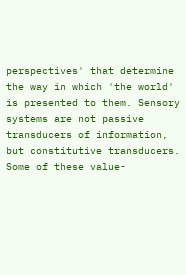perspectives' that determine the way in which 'the world' is presented to them. Sensory systems are not passive transducers of information, but constitutive transducers. Some of these value-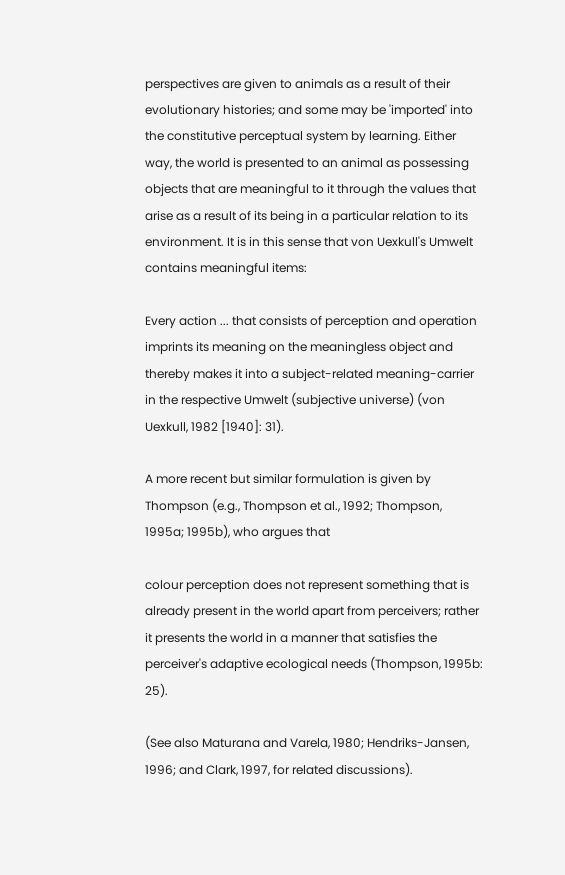perspectives are given to animals as a result of their evolutionary histories; and some may be 'imported' into the constitutive perceptual system by learning. Either way, the world is presented to an animal as possessing objects that are meaningful to it through the values that arise as a result of its being in a particular relation to its environment. It is in this sense that von Uexkull's Umwelt contains meaningful items:

Every action ... that consists of perception and operation imprints its meaning on the meaningless object and thereby makes it into a subject-related meaning-carrier in the respective Umwelt (subjective universe) (von Uexkull, 1982 [1940]: 31).

A more recent but similar formulation is given by Thompson (e.g., Thompson et al., 1992; Thompson, 1995a; 1995b), who argues that

colour perception does not represent something that is already present in the world apart from perceivers; rather it presents the world in a manner that satisfies the perceiver's adaptive ecological needs (Thompson, 1995b: 25).

(See also Maturana and Varela, 1980; Hendriks-Jansen, 1996; and Clark, 1997, for related discussions).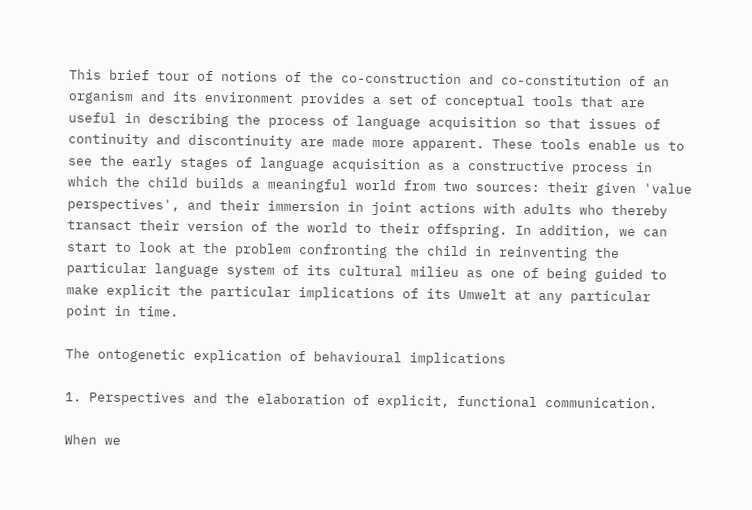This brief tour of notions of the co-construction and co-constitution of an organism and its environment provides a set of conceptual tools that are useful in describing the process of language acquisition so that issues of continuity and discontinuity are made more apparent. These tools enable us to see the early stages of language acquisition as a constructive process in which the child builds a meaningful world from two sources: their given 'value perspectives', and their immersion in joint actions with adults who thereby transact their version of the world to their offspring. In addition, we can start to look at the problem confronting the child in reinventing the particular language system of its cultural milieu as one of being guided to make explicit the particular implications of its Umwelt at any particular point in time.

The ontogenetic explication of behavioural implications

1. Perspectives and the elaboration of explicit, functional communication.

When we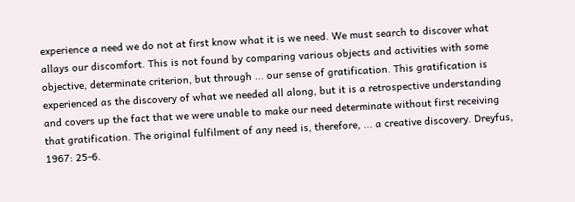experience a need we do not at first know what it is we need. We must search to discover what allays our discomfort. This is not found by comparing various objects and activities with some objective, determinate criterion, but through ... our sense of gratification. This gratification is experienced as the discovery of what we needed all along, but it is a retrospective understanding and covers up the fact that we were unable to make our need determinate without first receiving that gratification. The original fulfilment of any need is, therefore, ... a creative discovery. Dreyfus, 1967: 25-6.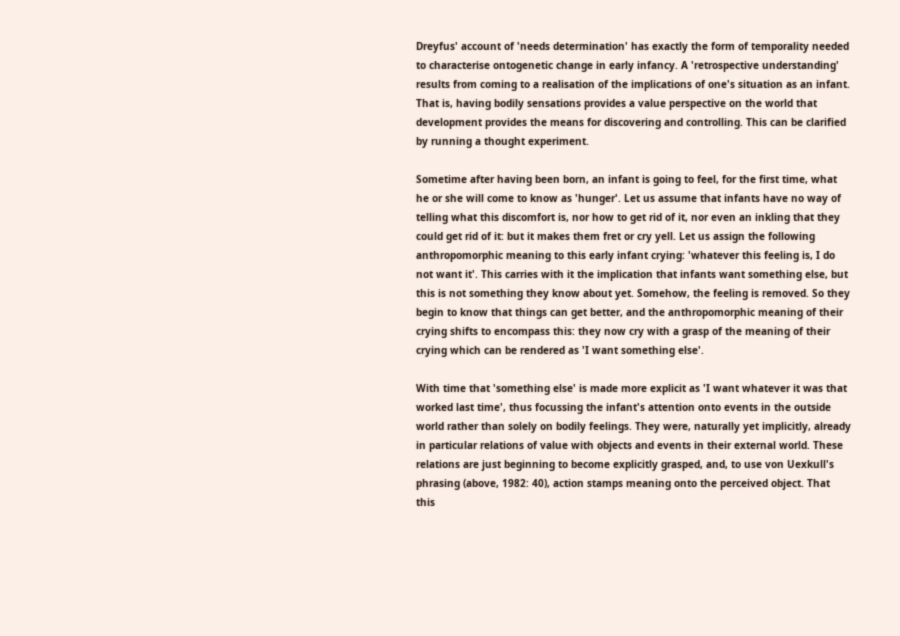Dreyfus' account of 'needs determination' has exactly the form of temporality needed to characterise ontogenetic change in early infancy. A 'retrospective understanding' results from coming to a realisation of the implications of one's situation as an infant. That is, having bodily sensations provides a value perspective on the world that development provides the means for discovering and controlling. This can be clarified by running a thought experiment.

Sometime after having been born, an infant is going to feel, for the first time, what he or she will come to know as 'hunger'. Let us assume that infants have no way of telling what this discomfort is, nor how to get rid of it, nor even an inkling that they could get rid of it: but it makes them fret or cry yell. Let us assign the following anthropomorphic meaning to this early infant crying: 'whatever this feeling is, I do not want it'. This carries with it the implication that infants want something else, but this is not something they know about yet. Somehow, the feeling is removed. So they begin to know that things can get better, and the anthropomorphic meaning of their crying shifts to encompass this: they now cry with a grasp of the meaning of their crying which can be rendered as 'I want something else'.

With time that 'something else' is made more explicit as 'I want whatever it was that worked last time', thus focussing the infant's attention onto events in the outside world rather than solely on bodily feelings. They were, naturally yet implicitly, already in particular relations of value with objects and events in their external world. These relations are just beginning to become explicitly grasped, and, to use von Uexkull's phrasing (above, 1982: 40), action stamps meaning onto the perceived object. That this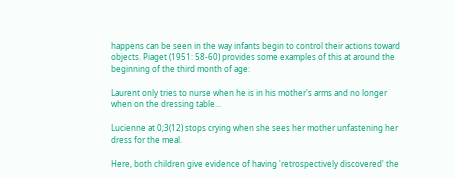happens can be seen in the way infants begin to control their actions toward objects. Piaget (1951: 58-60) provides some examples of this at around the beginning of the third month of age:

Laurent only tries to nurse when he is in his mother's arms and no longer when on the dressing table...

Lucienne at 0;3(12) stops crying when she sees her mother unfastening her dress for the meal.

Here, both children give evidence of having 'retrospectively discovered' the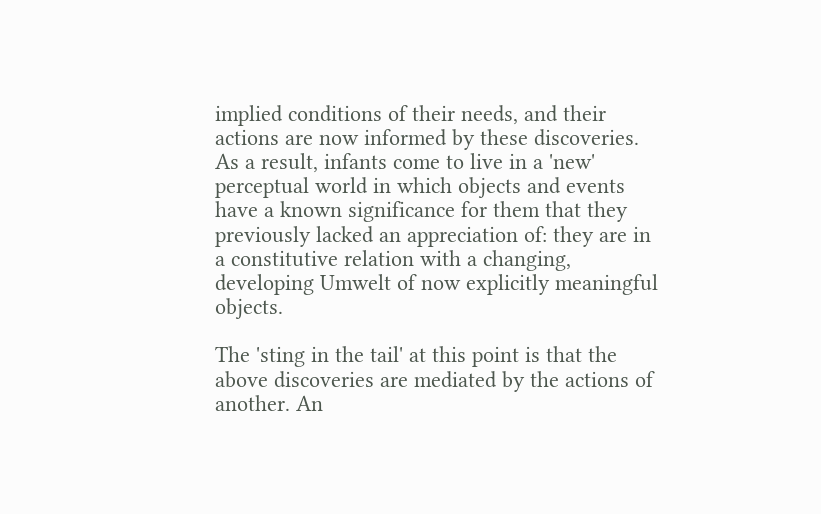implied conditions of their needs, and their actions are now informed by these discoveries. As a result, infants come to live in a 'new' perceptual world in which objects and events have a known significance for them that they previously lacked an appreciation of: they are in a constitutive relation with a changing, developing Umwelt of now explicitly meaningful objects.

The 'sting in the tail' at this point is that the above discoveries are mediated by the actions of another. An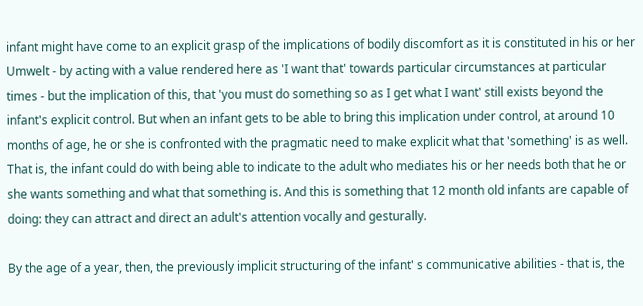infant might have come to an explicit grasp of the implications of bodily discomfort as it is constituted in his or her Umwelt - by acting with a value rendered here as 'I want that' towards particular circumstances at particular times - but the implication of this, that 'you must do something so as I get what I want' still exists beyond the infant's explicit control. But when an infant gets to be able to bring this implication under control, at around 10 months of age, he or she is confronted with the pragmatic need to make explicit what that 'something' is as well. That is, the infant could do with being able to indicate to the adult who mediates his or her needs both that he or she wants something and what that something is. And this is something that 12 month old infants are capable of doing: they can attract and direct an adult's attention vocally and gesturally.

By the age of a year, then, the previously implicit structuring of the infant' s communicative abilities - that is, the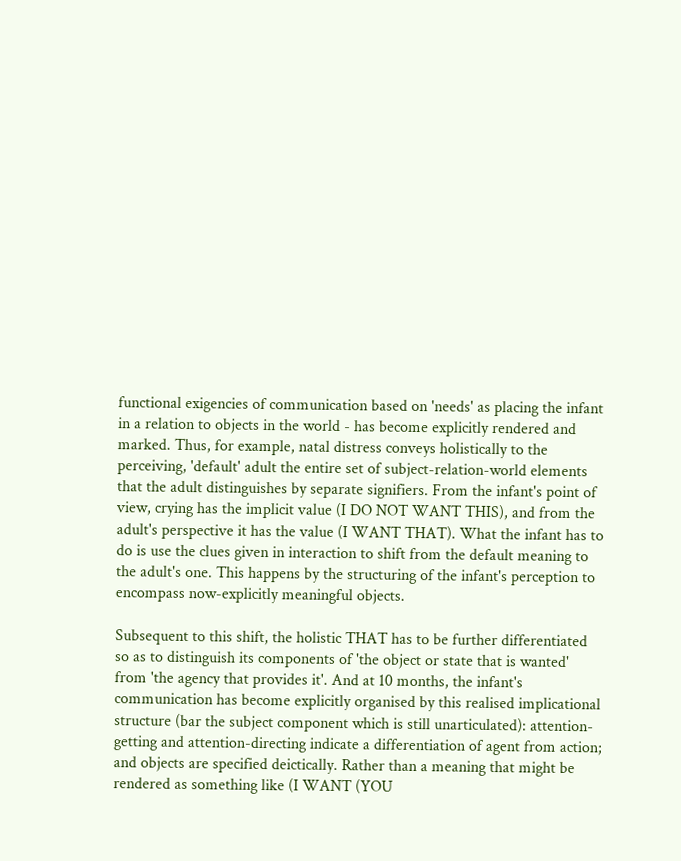functional exigencies of communication based on 'needs' as placing the infant in a relation to objects in the world - has become explicitly rendered and marked. Thus, for example, natal distress conveys holistically to the perceiving, 'default' adult the entire set of subject-relation-world elements that the adult distinguishes by separate signifiers. From the infant's point of view, crying has the implicit value (I DO NOT WANT THIS), and from the adult's perspective it has the value (I WANT THAT). What the infant has to do is use the clues given in interaction to shift from the default meaning to the adult's one. This happens by the structuring of the infant's perception to encompass now-explicitly meaningful objects.

Subsequent to this shift, the holistic THAT has to be further differentiated so as to distinguish its components of 'the object or state that is wanted' from 'the agency that provides it'. And at 10 months, the infant's communication has become explicitly organised by this realised implicational structure (bar the subject component which is still unarticulated): attention-getting and attention-directing indicate a differentiation of agent from action; and objects are specified deictically. Rather than a meaning that might be rendered as something like (I WANT (YOU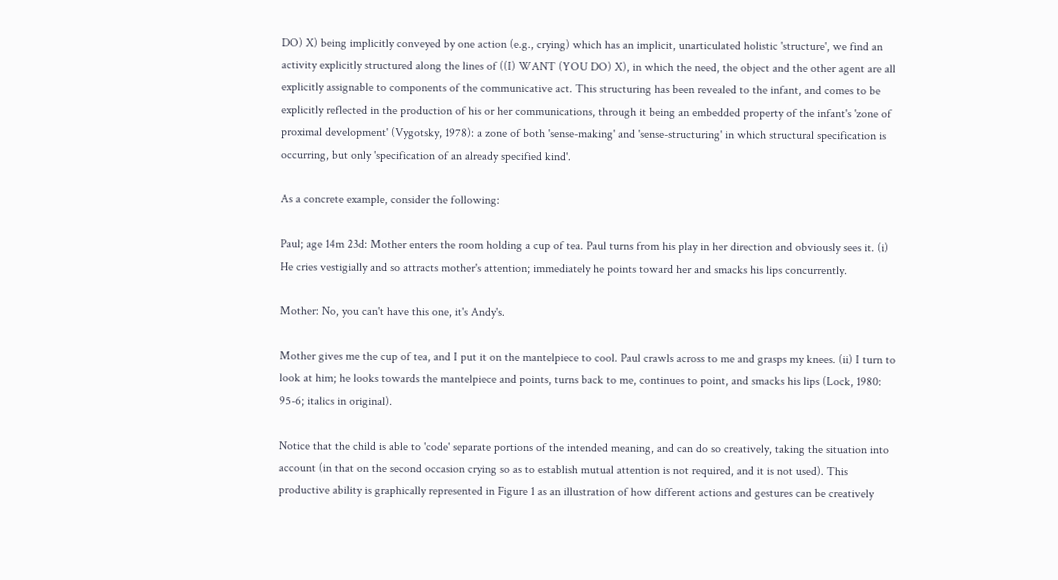DO) X) being implicitly conveyed by one action (e.g., crying) which has an implicit, unarticulated holistic 'structure', we find an activity explicitly structured along the lines of ((I) WANT (YOU DO) X), in which the need, the object and the other agent are all explicitly assignable to components of the communicative act. This structuring has been revealed to the infant, and comes to be explicitly reflected in the production of his or her communications, through it being an embedded property of the infant's 'zone of proximal development' (Vygotsky, 1978): a zone of both 'sense-making' and 'sense-structuring' in which structural specification is occurring, but only 'specification of an already specified kind'.

As a concrete example, consider the following:

Paul; age 14m 23d: Mother enters the room holding a cup of tea. Paul turns from his play in her direction and obviously sees it. (i) He cries vestigially and so attracts mother's attention; immediately he points toward her and smacks his lips concurrently.

Mother: No, you can't have this one, it's Andy's.

Mother gives me the cup of tea, and I put it on the mantelpiece to cool. Paul crawls across to me and grasps my knees. (ii) I turn to look at him; he looks towards the mantelpiece and points, turns back to me, continues to point, and smacks his lips (Lock, 1980: 95-6; italics in original).

Notice that the child is able to 'code' separate portions of the intended meaning, and can do so creatively, taking the situation into account (in that on the second occasion crying so as to establish mutual attention is not required, and it is not used). This productive ability is graphically represented in Figure 1 as an illustration of how different actions and gestures can be creatively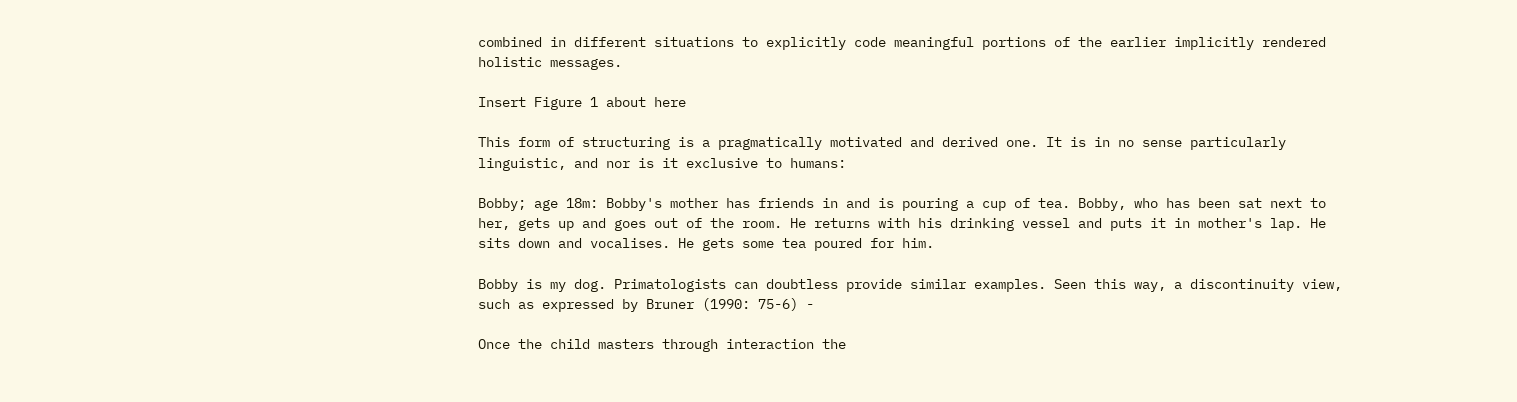combined in different situations to explicitly code meaningful portions of the earlier implicitly rendered holistic messages.

Insert Figure 1 about here

This form of structuring is a pragmatically motivated and derived one. It is in no sense particularly linguistic, and nor is it exclusive to humans:

Bobby; age 18m: Bobby's mother has friends in and is pouring a cup of tea. Bobby, who has been sat next to her, gets up and goes out of the room. He returns with his drinking vessel and puts it in mother's lap. He sits down and vocalises. He gets some tea poured for him.

Bobby is my dog. Primatologists can doubtless provide similar examples. Seen this way, a discontinuity view, such as expressed by Bruner (1990: 75-6) -

Once the child masters through interaction the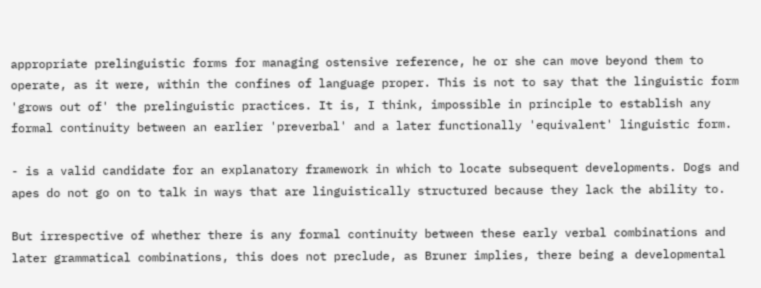appropriate prelinguistic forms for managing ostensive reference, he or she can move beyond them to operate, as it were, within the confines of language proper. This is not to say that the linguistic form 'grows out of' the prelinguistic practices. It is, I think, impossible in principle to establish any formal continuity between an earlier 'preverbal' and a later functionally 'equivalent' linguistic form.

- is a valid candidate for an explanatory framework in which to locate subsequent developments. Dogs and apes do not go on to talk in ways that are linguistically structured because they lack the ability to.

But irrespective of whether there is any formal continuity between these early verbal combinations and later grammatical combinations, this does not preclude, as Bruner implies, there being a developmental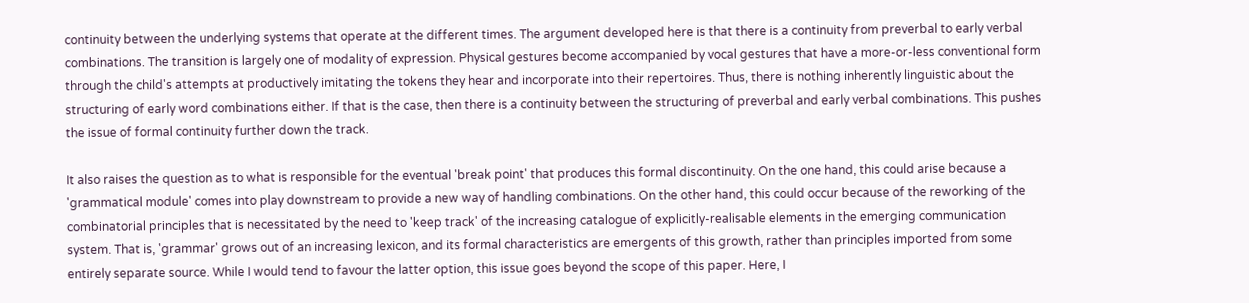continuity between the underlying systems that operate at the different times. The argument developed here is that there is a continuity from preverbal to early verbal combinations. The transition is largely one of modality of expression. Physical gestures become accompanied by vocal gestures that have a more-or-less conventional form through the child's attempts at productively imitating the tokens they hear and incorporate into their repertoires. Thus, there is nothing inherently linguistic about the structuring of early word combinations either. If that is the case, then there is a continuity between the structuring of preverbal and early verbal combinations. This pushes the issue of formal continuity further down the track.

It also raises the question as to what is responsible for the eventual 'break point' that produces this formal discontinuity. On the one hand, this could arise because a 'grammatical module' comes into play downstream to provide a new way of handling combinations. On the other hand, this could occur because of the reworking of the combinatorial principles that is necessitated by the need to 'keep track' of the increasing catalogue of explicitly-realisable elements in the emerging communication system. That is, 'grammar' grows out of an increasing lexicon, and its formal characteristics are emergents of this growth, rather than principles imported from some entirely separate source. While I would tend to favour the latter option, this issue goes beyond the scope of this paper. Here, I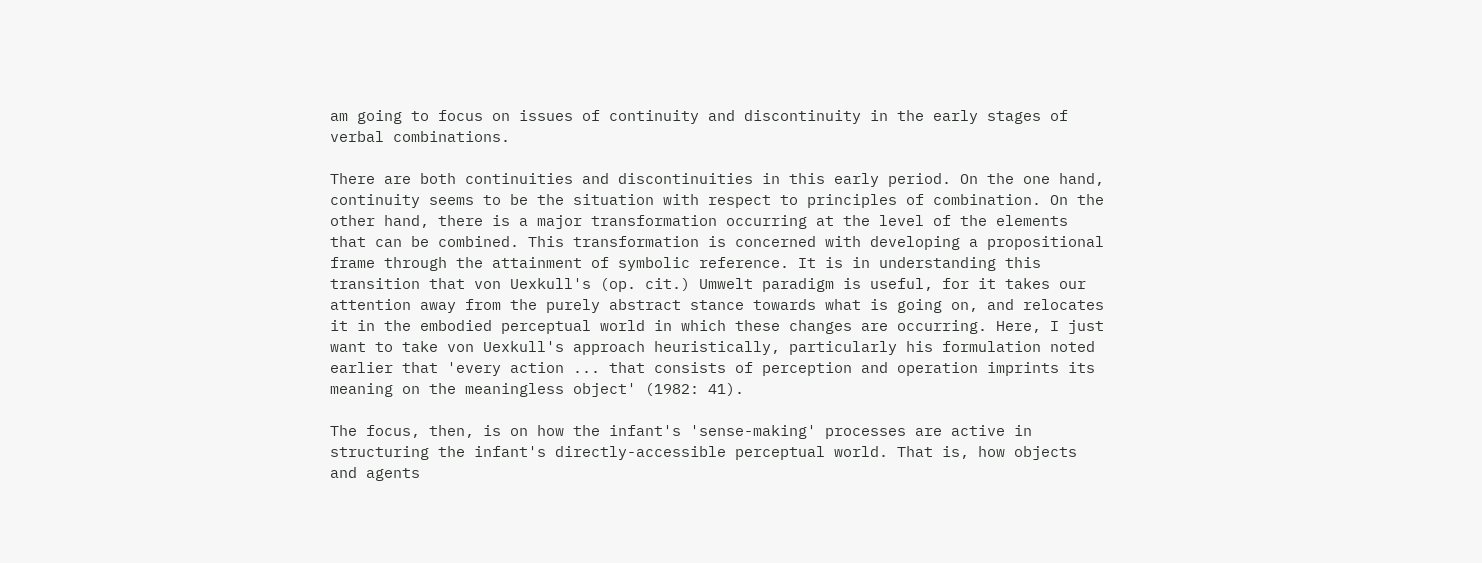am going to focus on issues of continuity and discontinuity in the early stages of verbal combinations.

There are both continuities and discontinuities in this early period. On the one hand, continuity seems to be the situation with respect to principles of combination. On the other hand, there is a major transformation occurring at the level of the elements that can be combined. This transformation is concerned with developing a propositional frame through the attainment of symbolic reference. It is in understanding this transition that von Uexkull's (op. cit.) Umwelt paradigm is useful, for it takes our attention away from the purely abstract stance towards what is going on, and relocates it in the embodied perceptual world in which these changes are occurring. Here, I just want to take von Uexkull's approach heuristically, particularly his formulation noted earlier that 'every action ... that consists of perception and operation imprints its meaning on the meaningless object' (1982: 41).

The focus, then, is on how the infant's 'sense-making' processes are active in structuring the infant's directly-accessible perceptual world. That is, how objects and agents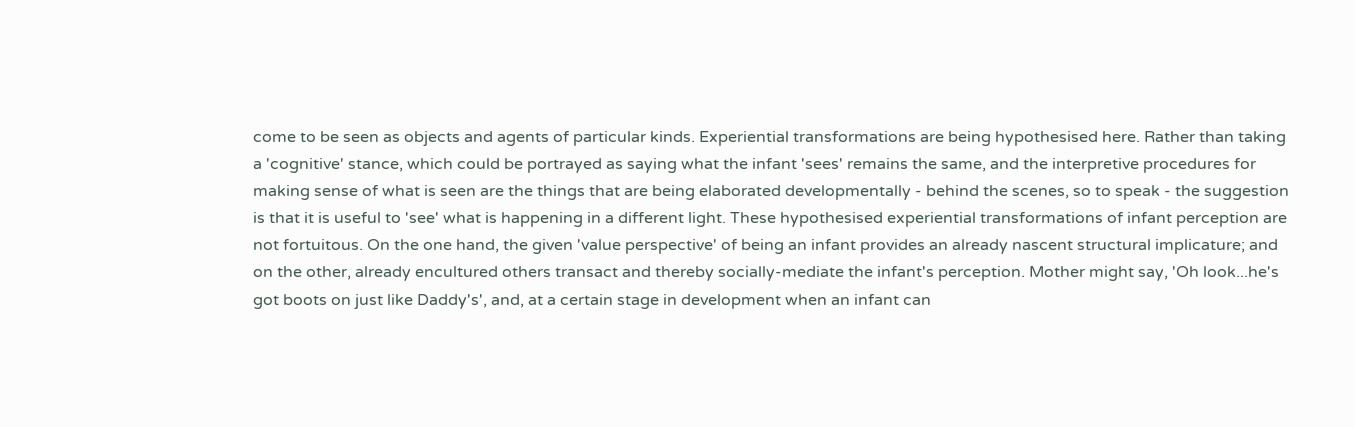come to be seen as objects and agents of particular kinds. Experiential transformations are being hypothesised here. Rather than taking a 'cognitive' stance, which could be portrayed as saying what the infant 'sees' remains the same, and the interpretive procedures for making sense of what is seen are the things that are being elaborated developmentally - behind the scenes, so to speak - the suggestion is that it is useful to 'see' what is happening in a different light. These hypothesised experiential transformations of infant perception are not fortuitous. On the one hand, the given 'value perspective' of being an infant provides an already nascent structural implicature; and on the other, already encultured others transact and thereby socially-mediate the infant's perception. Mother might say, 'Oh look...he's got boots on just like Daddy's', and, at a certain stage in development when an infant can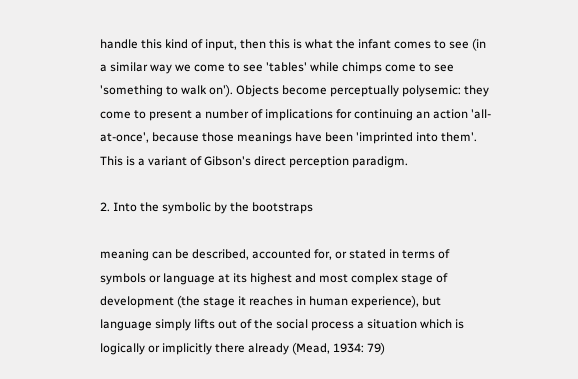handle this kind of input, then this is what the infant comes to see (in a similar way we come to see 'tables' while chimps come to see 'something to walk on'). Objects become perceptually polysemic: they come to present a number of implications for continuing an action 'all-at-once', because those meanings have been 'imprinted into them'. This is a variant of Gibson's direct perception paradigm.

2. Into the symbolic by the bootstraps

meaning can be described, accounted for, or stated in terms of symbols or language at its highest and most complex stage of development (the stage it reaches in human experience), but language simply lifts out of the social process a situation which is logically or implicitly there already (Mead, 1934: 79)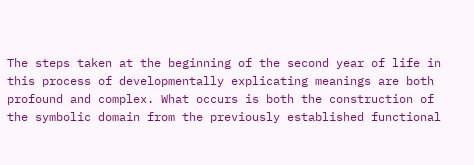The steps taken at the beginning of the second year of life in this process of developmentally explicating meanings are both profound and complex. What occurs is both the construction of the symbolic domain from the previously established functional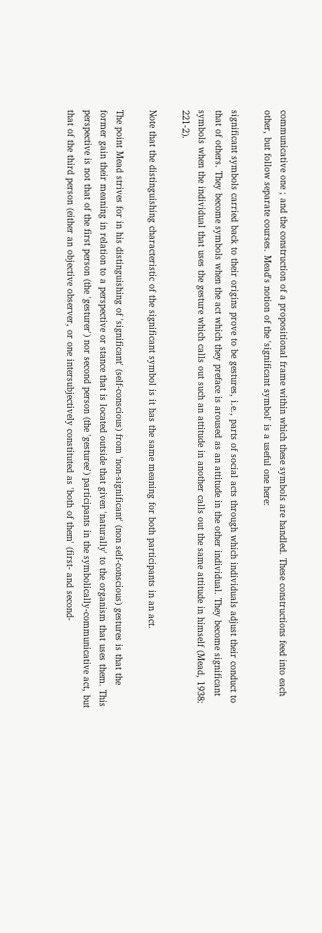communicative one ; and the construction of a propositional frame within which these symbols are handled. These constructions feed into each other, but follow separate courses. Mead's notion of the 'significant symbol' is a useful one here:

significant symbols carried back to their origins prove to be gestures, i.e., parts of social acts through which individuals adjust their conduct to that of others. They become symbols when the act which they preface is aroused as an attitude in the other individual. They become significant symbols when the individual that uses the gesture which calls out such an attitude in another calls out the same attitude in himself (Mead, 1938: 221-2).

Note that the distinguishing characteristic of the significant symbol is it has the same meaning for both participants in an act.

The point Mead strives for in his distinguishing of 'significant' (self-conscious) from 'non-significant' (non self-conscious) gestures is that the former gain their meaning in relation to a perspective or stance that is located outside that given 'naturally' to the organism that uses them. This perspective is not that of the first person (the 'gesturer') nor second person (the 'gesturee') participants in the symbolically-communicative act, but that of the third person (either an objective observer, or one intersubjectively constituted as 'both of them' (first- and second-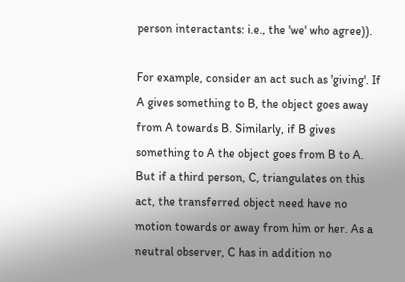person interactants: i.e., the 'we' who agree)).

For example, consider an act such as 'giving'. If A gives something to B, the object goes away from A towards B. Similarly, if B gives something to A the object goes from B to A. But if a third person, C, triangulates on this act, the transferred object need have no motion towards or away from him or her. As a neutral observer, C has in addition no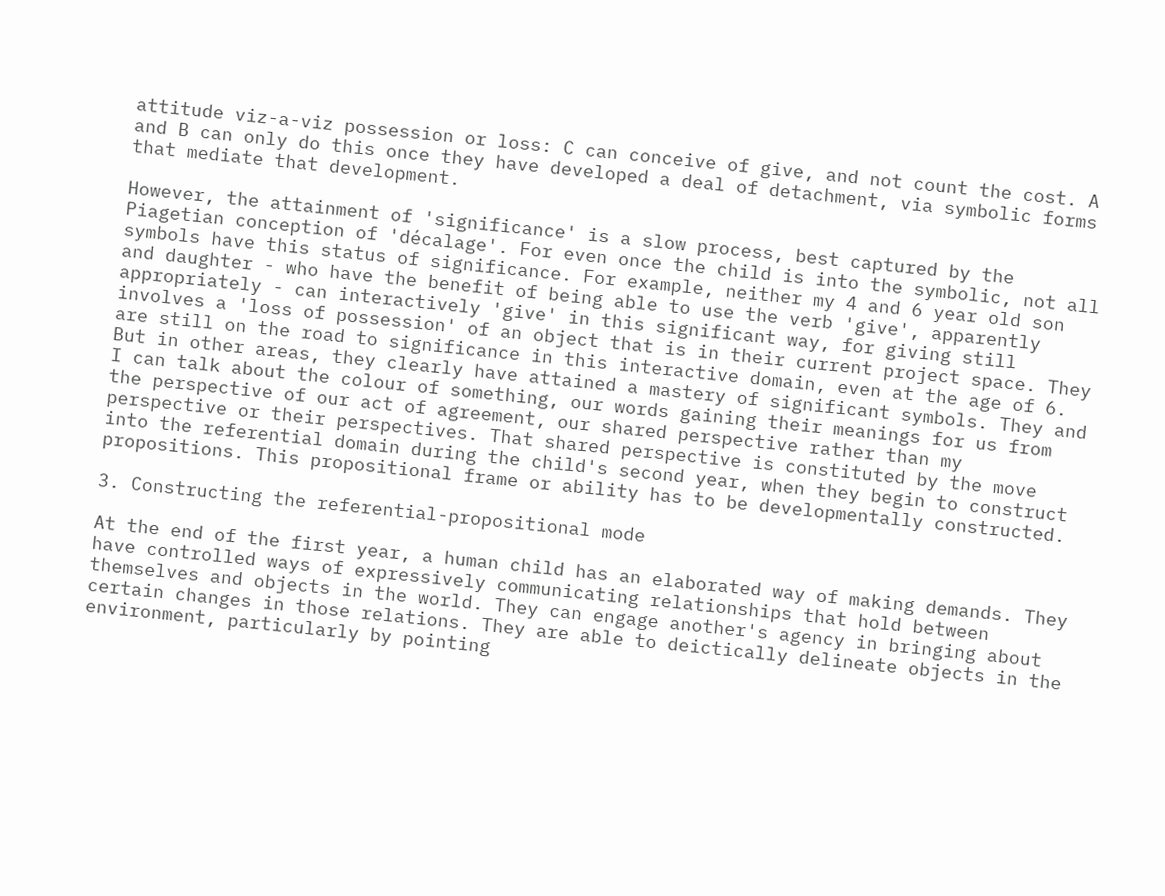attitude viz-a-viz possession or loss: C can conceive of give, and not count the cost. A and B can only do this once they have developed a deal of detachment, via symbolic forms that mediate that development.

However, the attainment of 'significance' is a slow process, best captured by the Piagetian conception of 'décalage'. For even once the child is into the symbolic, not all symbols have this status of significance. For example, neither my 4 and 6 year old son and daughter - who have the benefit of being able to use the verb 'give', apparently appropriately - can interactively 'give' in this significant way, for giving still involves a 'loss of possession' of an object that is in their current project space. They are still on the road to significance in this interactive domain, even at the age of 6. But in other areas, they clearly have attained a mastery of significant symbols. They and I can talk about the colour of something, our words gaining their meanings for us from the perspective of our act of agreement, our shared perspective rather than my perspective or their perspectives. That shared perspective is constituted by the move into the referential domain during the child's second year, when they begin to construct propositions. This propositional frame or ability has to be developmentally constructed.

3. Constructing the referential-propositional mode

At the end of the first year, a human child has an elaborated way of making demands. They have controlled ways of expressively communicating relationships that hold between themselves and objects in the world. They can engage another's agency in bringing about certain changes in those relations. They are able to deictically delineate objects in the environment, particularly by pointing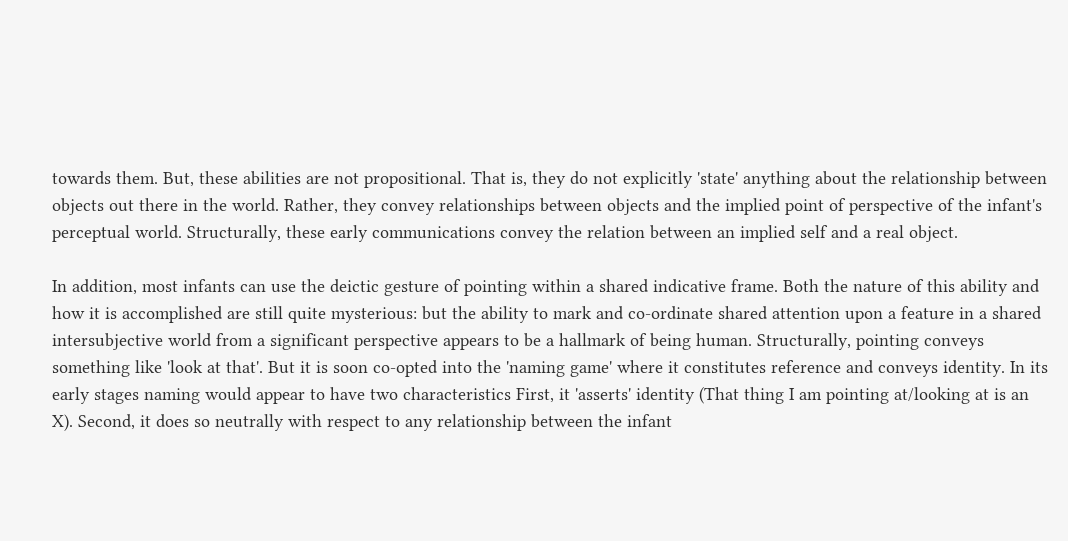towards them. But, these abilities are not propositional. That is, they do not explicitly 'state' anything about the relationship between objects out there in the world. Rather, they convey relationships between objects and the implied point of perspective of the infant's perceptual world. Structurally, these early communications convey the relation between an implied self and a real object.

In addition, most infants can use the deictic gesture of pointing within a shared indicative frame. Both the nature of this ability and how it is accomplished are still quite mysterious: but the ability to mark and co-ordinate shared attention upon a feature in a shared intersubjective world from a significant perspective appears to be a hallmark of being human. Structurally, pointing conveys something like 'look at that'. But it is soon co-opted into the 'naming game' where it constitutes reference and conveys identity. In its early stages naming would appear to have two characteristics First, it 'asserts' identity (That thing I am pointing at/looking at is an X). Second, it does so neutrally with respect to any relationship between the infant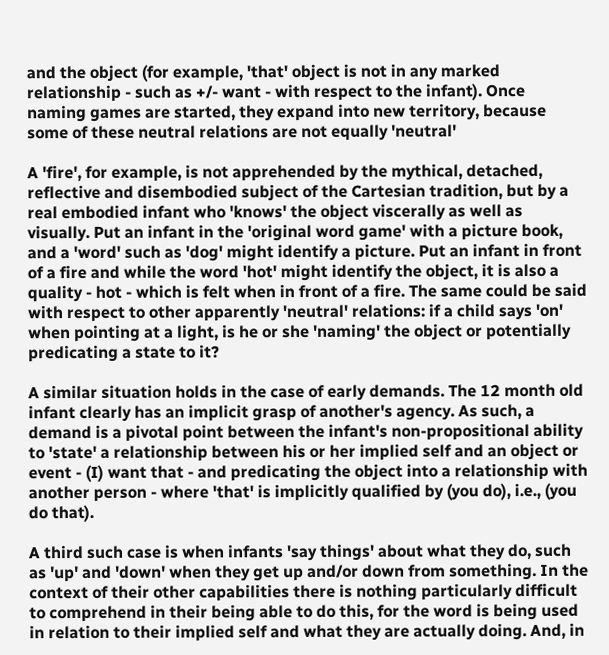and the object (for example, 'that' object is not in any marked relationship - such as +/- want - with respect to the infant). Once naming games are started, they expand into new territory, because some of these neutral relations are not equally 'neutral'

A 'fire', for example, is not apprehended by the mythical, detached, reflective and disembodied subject of the Cartesian tradition, but by a real embodied infant who 'knows' the object viscerally as well as visually. Put an infant in the 'original word game' with a picture book, and a 'word' such as 'dog' might identify a picture. Put an infant in front of a fire and while the word 'hot' might identify the object, it is also a quality - hot - which is felt when in front of a fire. The same could be said with respect to other apparently 'neutral' relations: if a child says 'on' when pointing at a light, is he or she 'naming' the object or potentially predicating a state to it?

A similar situation holds in the case of early demands. The 12 month old infant clearly has an implicit grasp of another's agency. As such, a demand is a pivotal point between the infant's non-propositional ability to 'state' a relationship between his or her implied self and an object or event - (I) want that - and predicating the object into a relationship with another person - where 'that' is implicitly qualified by (you do), i.e., (you do that).

A third such case is when infants 'say things' about what they do, such as 'up' and 'down' when they get up and/or down from something. In the context of their other capabilities there is nothing particularly difficult to comprehend in their being able to do this, for the word is being used in relation to their implied self and what they are actually doing. And, in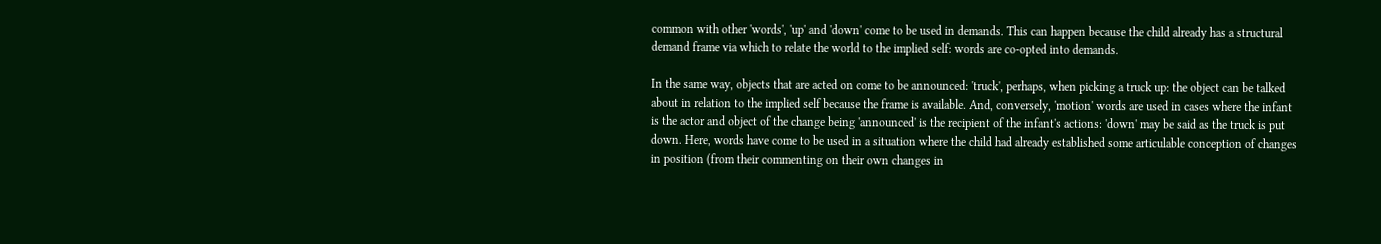common with other 'words', 'up' and 'down' come to be used in demands. This can happen because the child already has a structural demand frame via which to relate the world to the implied self: words are co-opted into demands.

In the same way, objects that are acted on come to be announced: 'truck', perhaps, when picking a truck up: the object can be talked about in relation to the implied self because the frame is available. And, conversely, 'motion' words are used in cases where the infant is the actor and object of the change being 'announced' is the recipient of the infant's actions: 'down' may be said as the truck is put down. Here, words have come to be used in a situation where the child had already established some articulable conception of changes in position (from their commenting on their own changes in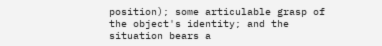position); some articulable grasp of the object's identity; and the situation bears a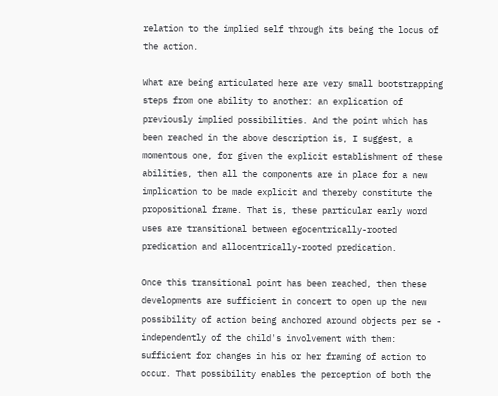relation to the implied self through its being the locus of the action.

What are being articulated here are very small bootstrapping steps from one ability to another: an explication of previously implied possibilities. And the point which has been reached in the above description is, I suggest, a momentous one, for given the explicit establishment of these abilities, then all the components are in place for a new implication to be made explicit and thereby constitute the propositional frame. That is, these particular early word uses are transitional between egocentrically-rooted predication and allocentrically-rooted predication.

Once this transitional point has been reached, then these developments are sufficient in concert to open up the new possibility of action being anchored around objects per se - independently of the child's involvement with them: sufficient for changes in his or her framing of action to occur. That possibility enables the perception of both the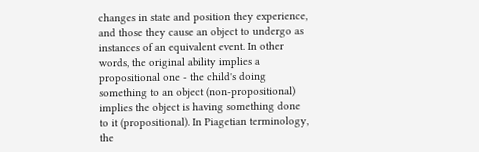changes in state and position they experience, and those they cause an object to undergo as instances of an equivalent event. In other words, the original ability implies a propositional one - the child's doing something to an object (non-propositional) implies the object is having something done to it (propositional). In Piagetian terminology, the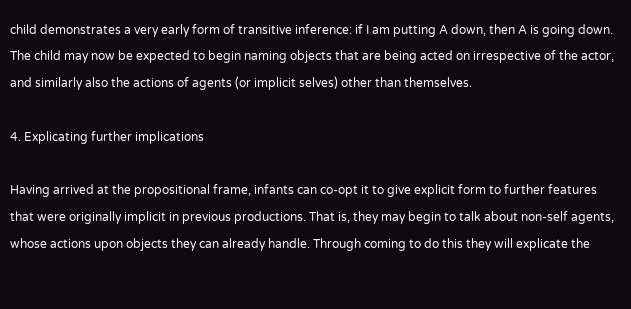child demonstrates a very early form of transitive inference: if I am putting A down, then A is going down. The child may now be expected to begin naming objects that are being acted on irrespective of the actor, and similarly also the actions of agents (or implicit selves) other than themselves.

4. Explicating further implications

Having arrived at the propositional frame, infants can co-opt it to give explicit form to further features that were originally implicit in previous productions. That is, they may begin to talk about non-self agents, whose actions upon objects they can already handle. Through coming to do this they will explicate the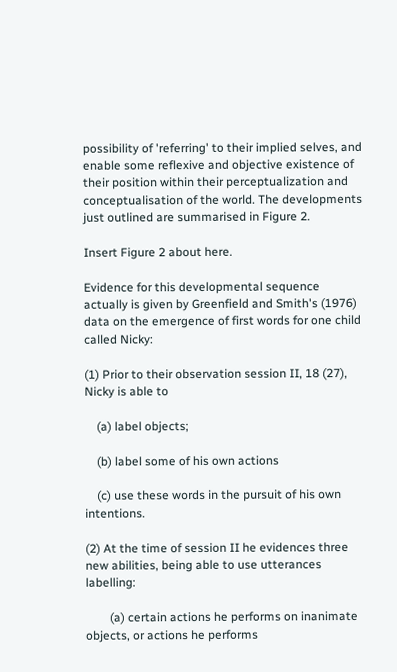possibility of 'referring' to their implied selves, and enable some reflexive and objective existence of their position within their perceptualization and conceptualisation of the world. The developments just outlined are summarised in Figure 2.

Insert Figure 2 about here.

Evidence for this developmental sequence actually is given by Greenfield and Smith's (1976) data on the emergence of first words for one child called Nicky:

(1) Prior to their observation session II, 18 (27), Nicky is able to

    (a) label objects;

    (b) label some of his own actions

    (c) use these words in the pursuit of his own intentions.

(2) At the time of session II he evidences three new abilities, being able to use utterances labelling:

        (a) certain actions he performs on inanimate objects, or actions he performs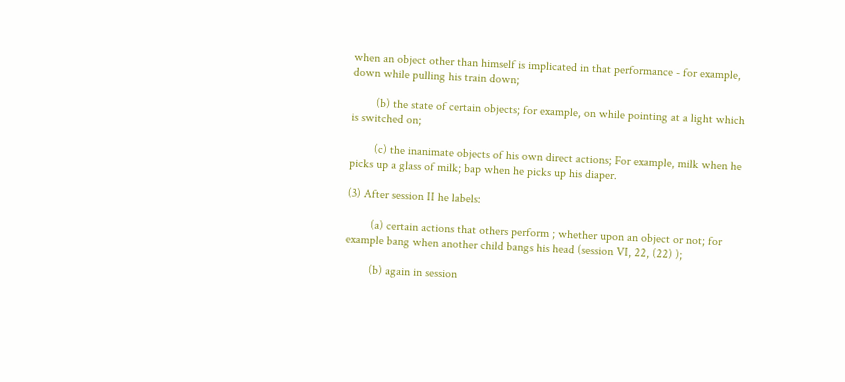when an object other than himself is implicated in that performance - for example, down while pulling his train down;

        (b) the state of certain objects; for example, on while pointing at a light which is switched on;

        (c) the inanimate objects of his own direct actions; For example, milk when he picks up a glass of milk; bap when he picks up his diaper.

(3) After session II he labels:

        (a) certain actions that others perform ; whether upon an object or not; for example bang when another child bangs his head (session VI, 22, (22) );

        (b) again in session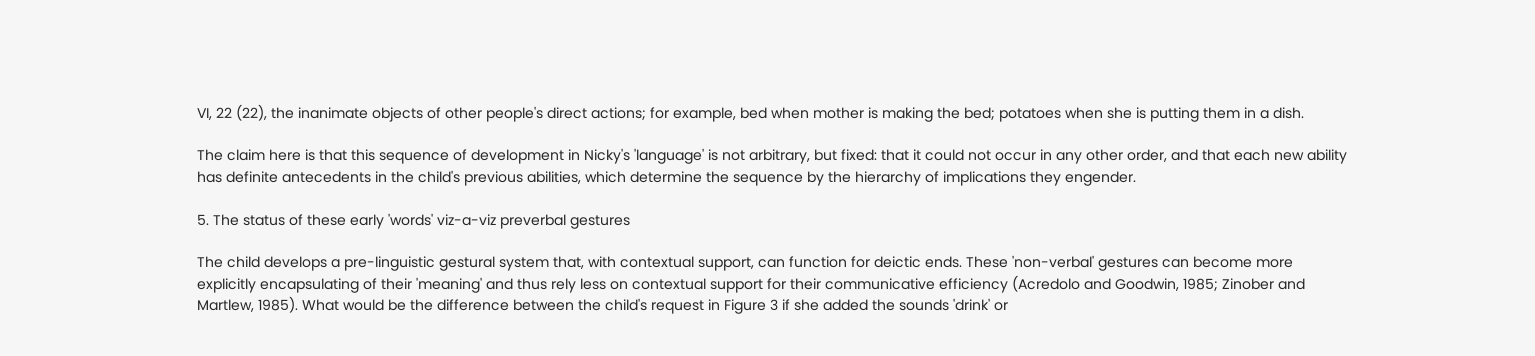VI, 22 (22), the inanimate objects of other people's direct actions; for example, bed when mother is making the bed; potatoes when she is putting them in a dish.

The claim here is that this sequence of development in Nicky's 'language' is not arbitrary, but fixed: that it could not occur in any other order, and that each new ability has definite antecedents in the child's previous abilities, which determine the sequence by the hierarchy of implications they engender.

5. The status of these early 'words' viz-a-viz preverbal gestures

The child develops a pre-linguistic gestural system that, with contextual support, can function for deictic ends. These 'non-verbal' gestures can become more explicitly encapsulating of their 'meaning' and thus rely less on contextual support for their communicative efficiency (Acredolo and Goodwin, 1985; Zinober and Martlew, 1985). What would be the difference between the child's request in Figure 3 if she added the sounds 'drink' or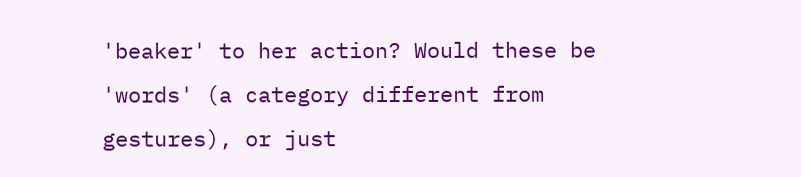'beaker' to her action? Would these be 'words' (a category different from gestures), or just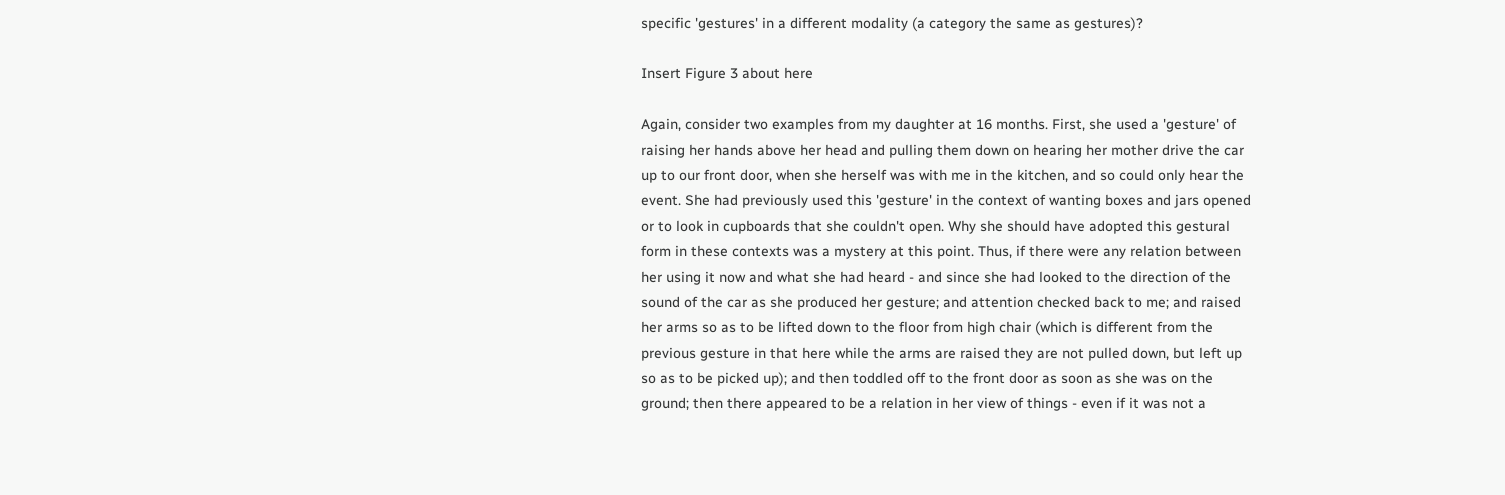specific 'gestures' in a different modality (a category the same as gestures)?

Insert Figure 3 about here

Again, consider two examples from my daughter at 16 months. First, she used a 'gesture' of raising her hands above her head and pulling them down on hearing her mother drive the car up to our front door, when she herself was with me in the kitchen, and so could only hear the event. She had previously used this 'gesture' in the context of wanting boxes and jars opened or to look in cupboards that she couldn't open. Why she should have adopted this gestural form in these contexts was a mystery at this point. Thus, if there were any relation between her using it now and what she had heard - and since she had looked to the direction of the sound of the car as she produced her gesture; and attention checked back to me; and raised her arms so as to be lifted down to the floor from high chair (which is different from the previous gesture in that here while the arms are raised they are not pulled down, but left up so as to be picked up); and then toddled off to the front door as soon as she was on the ground; then there appeared to be a relation in her view of things - even if it was not a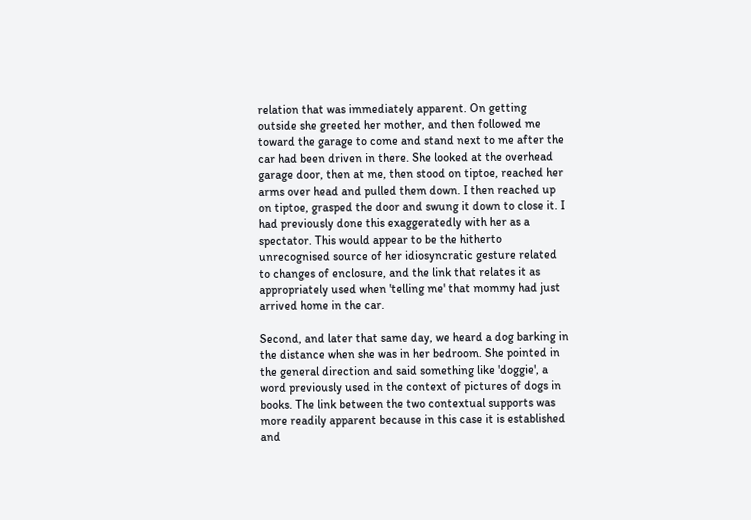relation that was immediately apparent. On getting outside she greeted her mother, and then followed me toward the garage to come and stand next to me after the car had been driven in there. She looked at the overhead garage door, then at me, then stood on tiptoe, reached her arms over head and pulled them down. I then reached up on tiptoe, grasped the door and swung it down to close it. I had previously done this exaggeratedly with her as a spectator. This would appear to be the hitherto unrecognised source of her idiosyncratic gesture related to changes of enclosure, and the link that relates it as appropriately used when 'telling me' that mommy had just arrived home in the car.

Second, and later that same day, we heard a dog barking in the distance when she was in her bedroom. She pointed in the general direction and said something like 'doggie', a word previously used in the context of pictures of dogs in books. The link between the two contextual supports was more readily apparent because in this case it is established and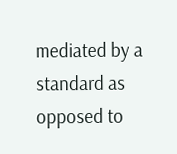mediated by a standard as opposed to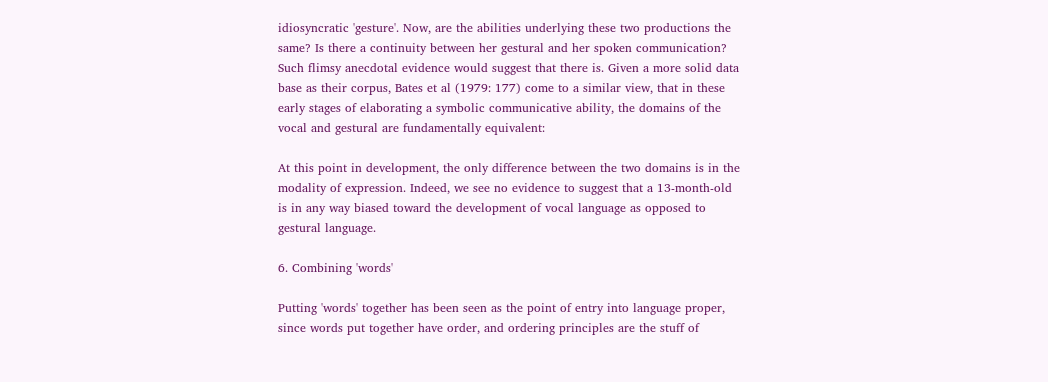idiosyncratic 'gesture'. Now, are the abilities underlying these two productions the same? Is there a continuity between her gestural and her spoken communication? Such flimsy anecdotal evidence would suggest that there is. Given a more solid data base as their corpus, Bates et al (1979: 177) come to a similar view, that in these early stages of elaborating a symbolic communicative ability, the domains of the vocal and gestural are fundamentally equivalent:

At this point in development, the only difference between the two domains is in the modality of expression. Indeed, we see no evidence to suggest that a 13-month-old is in any way biased toward the development of vocal language as opposed to gestural language.

6. Combining 'words'

Putting 'words' together has been seen as the point of entry into language proper, since words put together have order, and ordering principles are the stuff of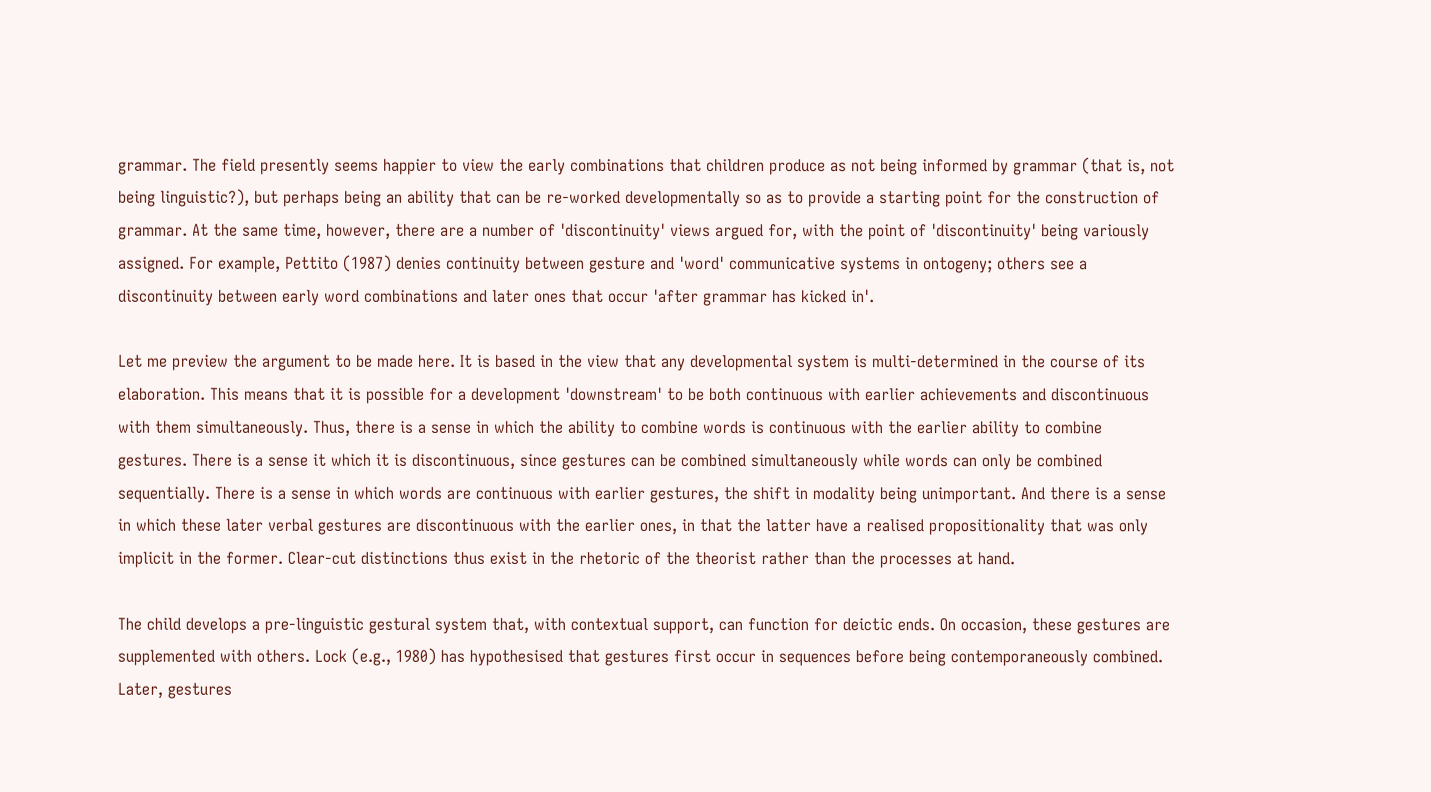grammar. The field presently seems happier to view the early combinations that children produce as not being informed by grammar (that is, not being linguistic?), but perhaps being an ability that can be re-worked developmentally so as to provide a starting point for the construction of grammar. At the same time, however, there are a number of 'discontinuity' views argued for, with the point of 'discontinuity' being variously assigned. For example, Pettito (1987) denies continuity between gesture and 'word' communicative systems in ontogeny; others see a discontinuity between early word combinations and later ones that occur 'after grammar has kicked in'.

Let me preview the argument to be made here. It is based in the view that any developmental system is multi-determined in the course of its elaboration. This means that it is possible for a development 'downstream' to be both continuous with earlier achievements and discontinuous with them simultaneously. Thus, there is a sense in which the ability to combine words is continuous with the earlier ability to combine gestures. There is a sense it which it is discontinuous, since gestures can be combined simultaneously while words can only be combined sequentially. There is a sense in which words are continuous with earlier gestures, the shift in modality being unimportant. And there is a sense in which these later verbal gestures are discontinuous with the earlier ones, in that the latter have a realised propositionality that was only implicit in the former. Clear-cut distinctions thus exist in the rhetoric of the theorist rather than the processes at hand.

The child develops a pre-linguistic gestural system that, with contextual support, can function for deictic ends. On occasion, these gestures are supplemented with others. Lock (e.g., 1980) has hypothesised that gestures first occur in sequences before being contemporaneously combined. Later, gestures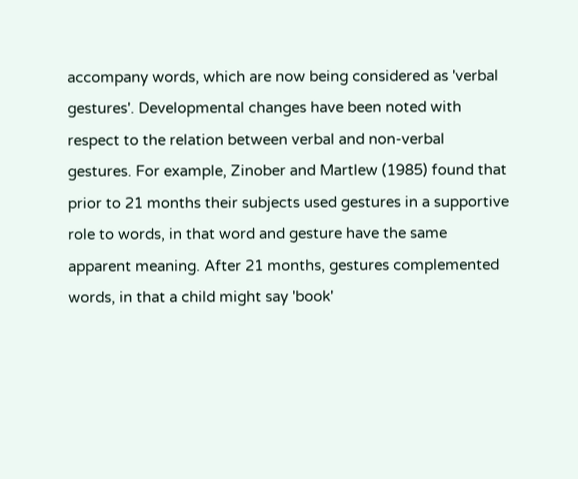accompany words, which are now being considered as 'verbal gestures'. Developmental changes have been noted with respect to the relation between verbal and non-verbal gestures. For example, Zinober and Martlew (1985) found that prior to 21 months their subjects used gestures in a supportive role to words, in that word and gesture have the same apparent meaning. After 21 months, gestures complemented words, in that a child might say 'book'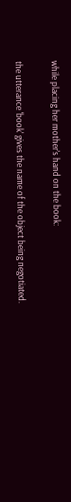while placing her mother's hand on the book:

the utterance 'book' gives the name of the object being negotiated.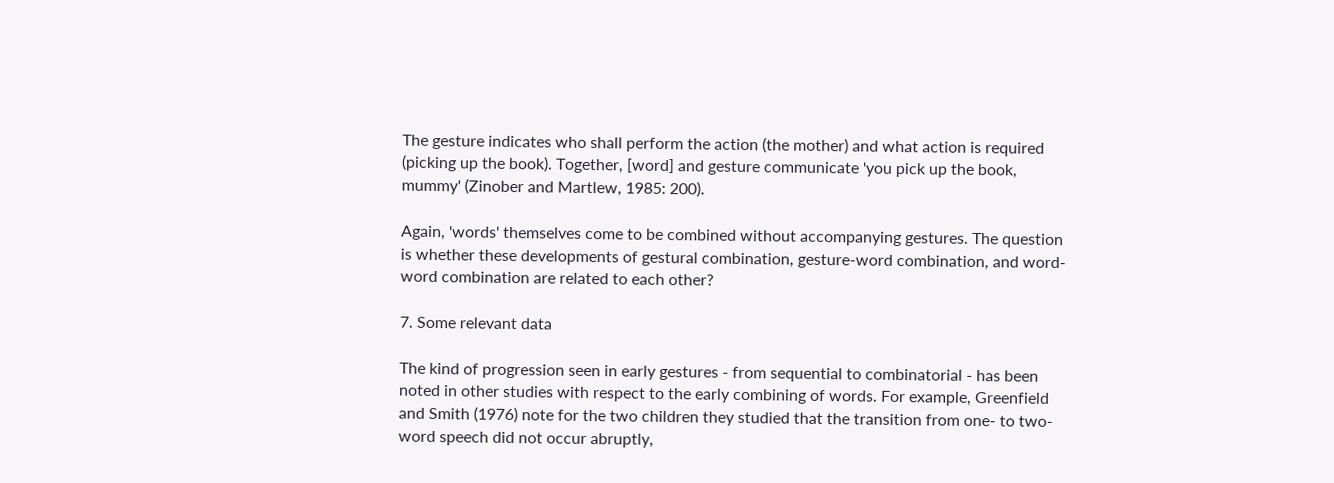The gesture indicates who shall perform the action (the mother) and what action is required (picking up the book). Together, [word] and gesture communicate 'you pick up the book, mummy' (Zinober and Martlew, 1985: 200).

Again, 'words' themselves come to be combined without accompanying gestures. The question is whether these developments of gestural combination, gesture-word combination, and word-word combination are related to each other?

7. Some relevant data

The kind of progression seen in early gestures - from sequential to combinatorial - has been noted in other studies with respect to the early combining of words. For example, Greenfield and Smith (1976) note for the two children they studied that the transition from one- to two-word speech did not occur abruptly,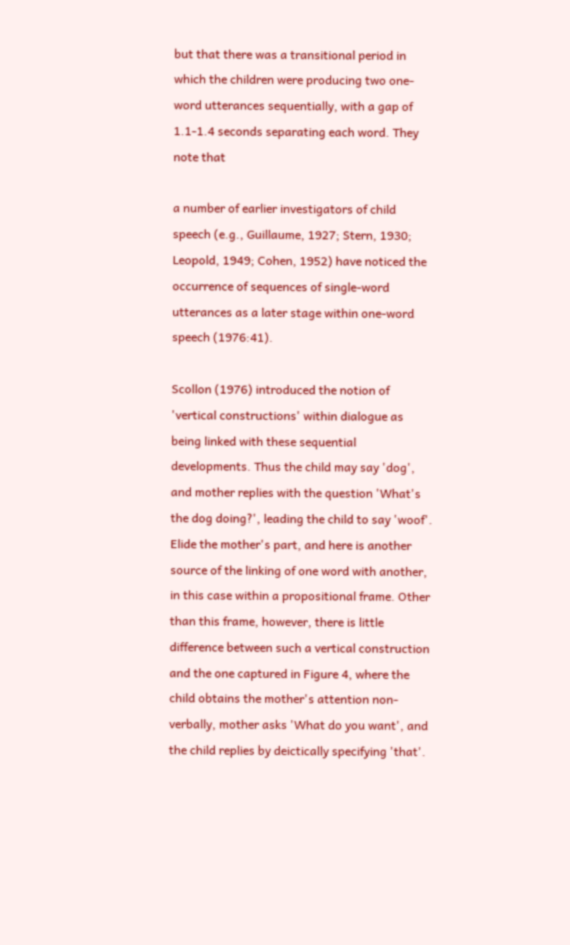but that there was a transitional period in which the children were producing two one-word utterances sequentially, with a gap of 1.1-1.4 seconds separating each word. They note that

a number of earlier investigators of child speech (e.g., Guillaume, 1927; Stern, 1930; Leopold, 1949; Cohen, 1952) have noticed the occurrence of sequences of single-word utterances as a later stage within one-word speech (1976:41).

Scollon (1976) introduced the notion of 'vertical constructions' within dialogue as being linked with these sequential developments. Thus the child may say 'dog', and mother replies with the question 'What's the dog doing?', leading the child to say 'woof'. Elide the mother's part, and here is another source of the linking of one word with another, in this case within a propositional frame. Other than this frame, however, there is little difference between such a vertical construction and the one captured in Figure 4, where the child obtains the mother's attention non-verbally, mother asks 'What do you want', and the child replies by deictically specifying 'that'.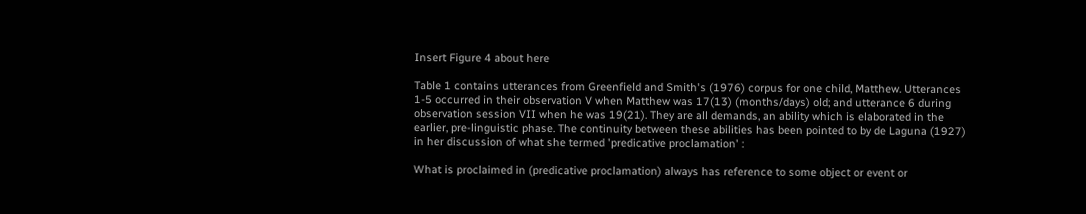Insert Figure 4 about here

Table 1 contains utterances from Greenfield and Smith's (1976) corpus for one child, Matthew. Utterances 1-5 occurred in their observation V when Matthew was 17(13) (months/days) old; and utterance 6 during observation session VII when he was 19(21). They are all demands, an ability which is elaborated in the earlier, pre-linguistic phase. The continuity between these abilities has been pointed to by de Laguna (1927) in her discussion of what she termed 'predicative proclamation' :

What is proclaimed in (predicative proclamation) always has reference to some object or event or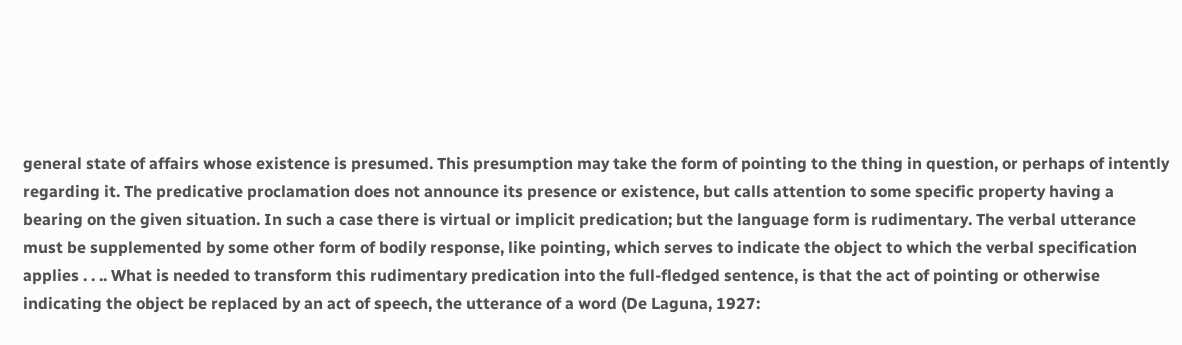general state of affairs whose existence is presumed. This presumption may take the form of pointing to the thing in question, or perhaps of intently regarding it. The predicative proclamation does not announce its presence or existence, but calls attention to some specific property having a bearing on the given situation. In such a case there is virtual or implicit predication; but the language form is rudimentary. The verbal utterance must be supplemented by some other form of bodily response, like pointing, which serves to indicate the object to which the verbal specification applies . . .. What is needed to transform this rudimentary predication into the full-fledged sentence, is that the act of pointing or otherwise indicating the object be replaced by an act of speech, the utterance of a word (De Laguna, 1927: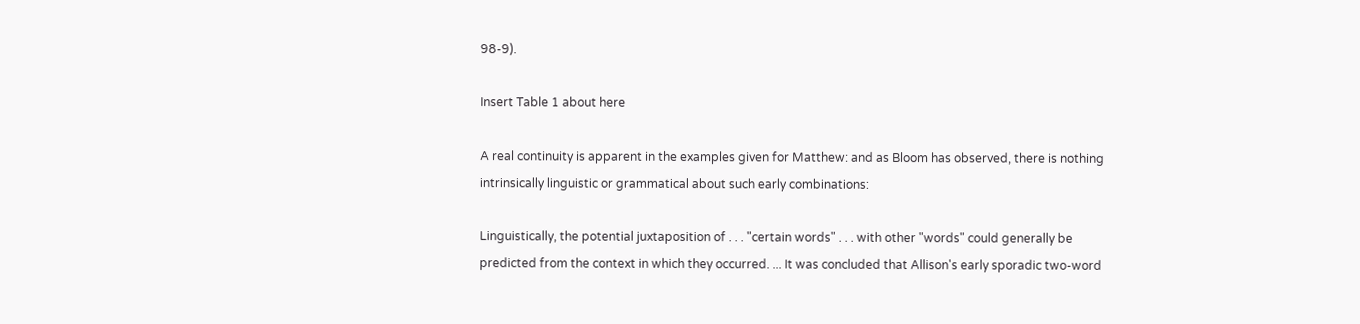98-9).

Insert Table 1 about here

A real continuity is apparent in the examples given for Matthew: and as Bloom has observed, there is nothing intrinsically linguistic or grammatical about such early combinations:

Linguistically, the potential juxtaposition of . . . "certain words" . . . with other "words" could generally be predicted from the context in which they occurred. ... It was concluded that Allison's early sporadic two-word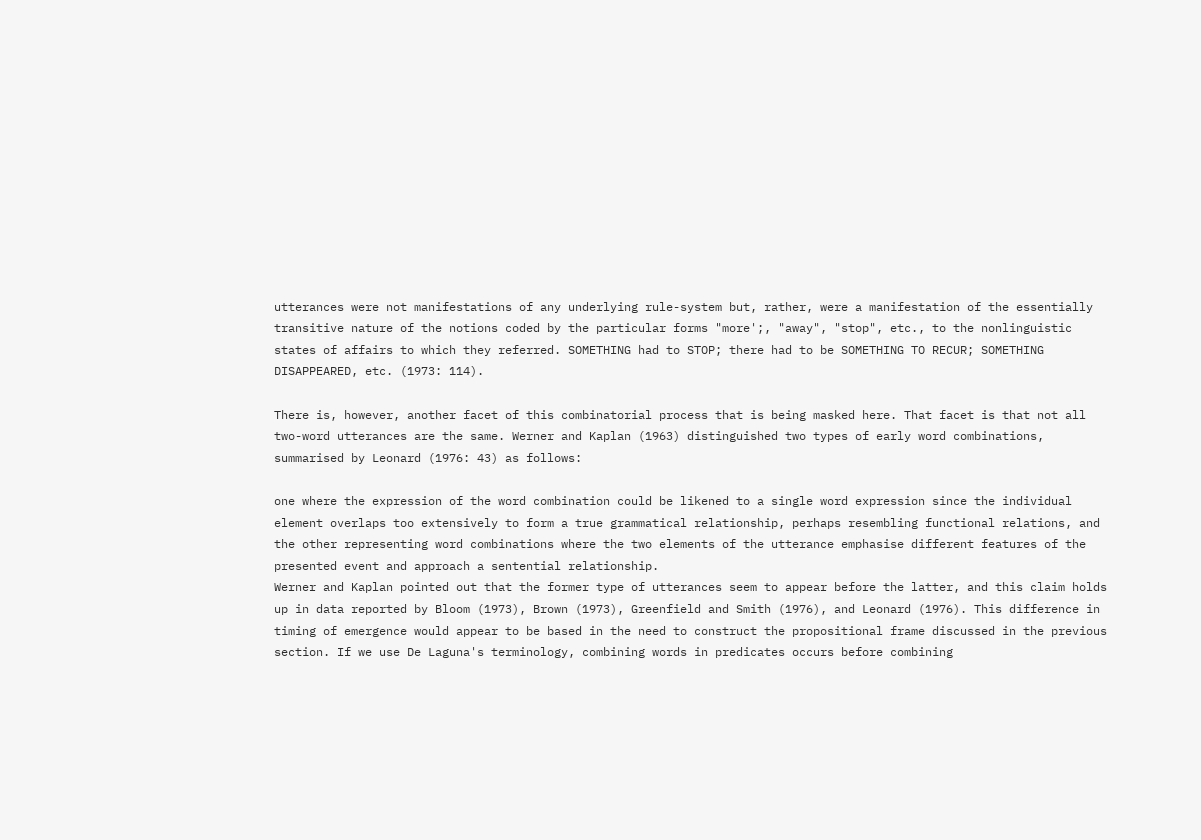utterances were not manifestations of any underlying rule-system but, rather, were a manifestation of the essentially transitive nature of the notions coded by the particular forms "more';, "away", "stop", etc., to the nonlinguistic states of affairs to which they referred. SOMETHING had to STOP; there had to be SOMETHING TO RECUR; SOMETHING DISAPPEARED, etc. (1973: 114).

There is, however, another facet of this combinatorial process that is being masked here. That facet is that not all two-word utterances are the same. Werner and Kaplan (1963) distinguished two types of early word combinations, summarised by Leonard (1976: 43) as follows:

one where the expression of the word combination could be likened to a single word expression since the individual element overlaps too extensively to form a true grammatical relationship, perhaps resembling functional relations, and the other representing word combinations where the two elements of the utterance emphasise different features of the presented event and approach a sentential relationship.
Werner and Kaplan pointed out that the former type of utterances seem to appear before the latter, and this claim holds up in data reported by Bloom (1973), Brown (1973), Greenfield and Smith (1976), and Leonard (1976). This difference in timing of emergence would appear to be based in the need to construct the propositional frame discussed in the previous section. If we use De Laguna's terminology, combining words in predicates occurs before combining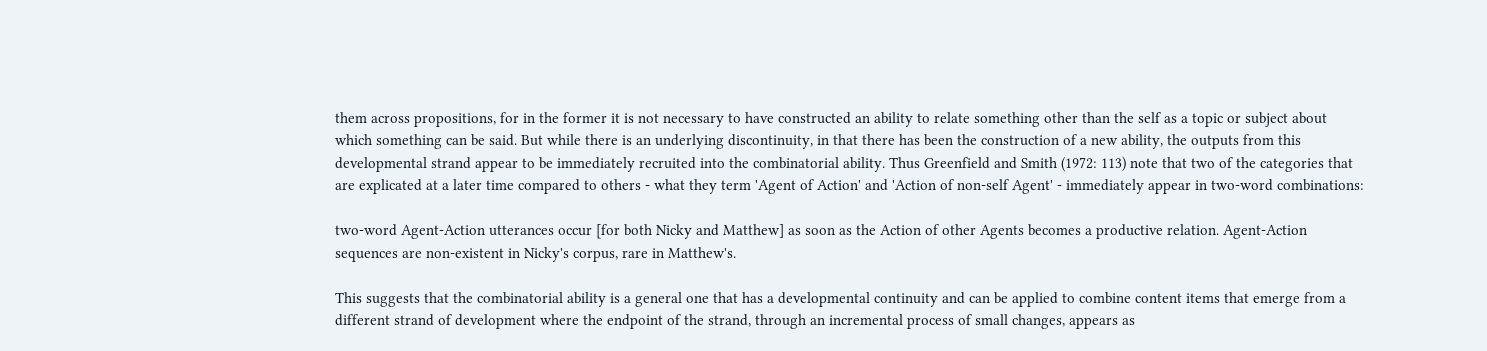them across propositions, for in the former it is not necessary to have constructed an ability to relate something other than the self as a topic or subject about which something can be said. But while there is an underlying discontinuity, in that there has been the construction of a new ability, the outputs from this developmental strand appear to be immediately recruited into the combinatorial ability. Thus Greenfield and Smith (1972: 113) note that two of the categories that are explicated at a later time compared to others - what they term 'Agent of Action' and 'Action of non-self Agent' - immediately appear in two-word combinations:

two-word Agent-Action utterances occur [for both Nicky and Matthew] as soon as the Action of other Agents becomes a productive relation. Agent-Action sequences are non-existent in Nicky's corpus, rare in Matthew's.

This suggests that the combinatorial ability is a general one that has a developmental continuity and can be applied to combine content items that emerge from a different strand of development where the endpoint of the strand, through an incremental process of small changes, appears as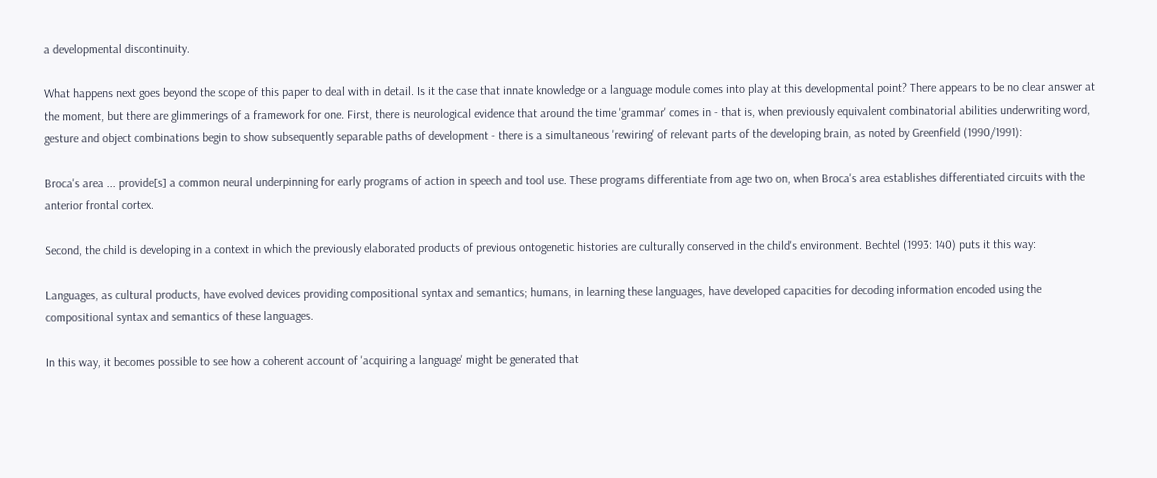a developmental discontinuity.

What happens next goes beyond the scope of this paper to deal with in detail. Is it the case that innate knowledge or a language module comes into play at this developmental point? There appears to be no clear answer at the moment, but there are glimmerings of a framework for one. First, there is neurological evidence that around the time 'grammar' comes in - that is, when previously equivalent combinatorial abilities underwriting word, gesture and object combinations begin to show subsequently separable paths of development - there is a simultaneous 'rewiring' of relevant parts of the developing brain, as noted by Greenfield (1990/1991):

Broca's area ... provide[s] a common neural underpinning for early programs of action in speech and tool use. These programs differentiate from age two on, when Broca's area establishes differentiated circuits with the anterior frontal cortex.

Second, the child is developing in a context in which the previously elaborated products of previous ontogenetic histories are culturally conserved in the child's environment. Bechtel (1993: 140) puts it this way:

Languages, as cultural products, have evolved devices providing compositional syntax and semantics; humans, in learning these languages, have developed capacities for decoding information encoded using the compositional syntax and semantics of these languages.

In this way, it becomes possible to see how a coherent account of 'acquiring a language' might be generated that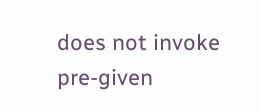does not invoke pre-given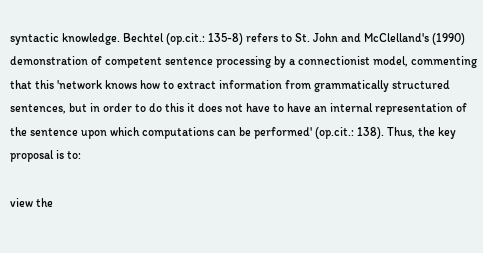syntactic knowledge. Bechtel (op.cit.: 135-8) refers to St. John and McClelland's (1990) demonstration of competent sentence processing by a connectionist model, commenting that this 'network knows how to extract information from grammatically structured sentences, but in order to do this it does not have to have an internal representation of the sentence upon which computations can be performed' (op.cit.: 138). Thus, the key proposal is to:

view the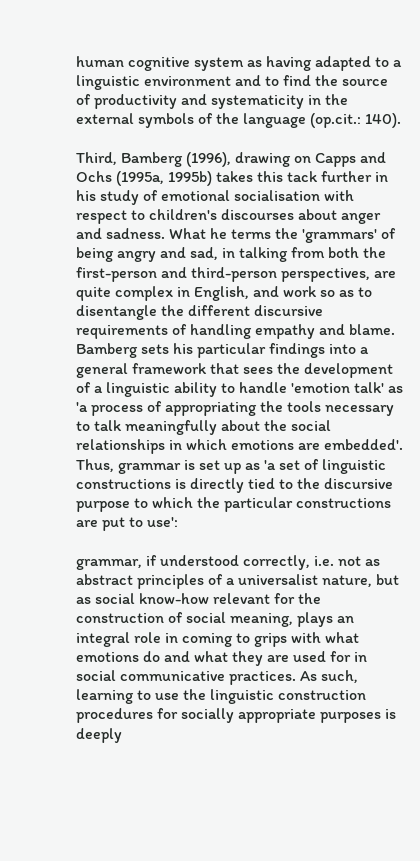human cognitive system as having adapted to a linguistic environment and to find the source of productivity and systematicity in the external symbols of the language (op.cit.: 140).

Third, Bamberg (1996), drawing on Capps and Ochs (1995a, 1995b) takes this tack further in his study of emotional socialisation with respect to children's discourses about anger and sadness. What he terms the 'grammars' of being angry and sad, in talking from both the first-person and third-person perspectives, are quite complex in English, and work so as to disentangle the different discursive requirements of handling empathy and blame. Bamberg sets his particular findings into a general framework that sees the development of a linguistic ability to handle 'emotion talk' as 'a process of appropriating the tools necessary to talk meaningfully about the social relationships in which emotions are embedded'. Thus, grammar is set up as 'a set of linguistic constructions is directly tied to the discursive purpose to which the particular constructions are put to use':

grammar, if understood correctly, i.e. not as abstract principles of a universalist nature, but as social know-how relevant for the construction of social meaning, plays an integral role in coming to grips with what emotions do and what they are used for in social communicative practices. As such, learning to use the linguistic construction procedures for socially appropriate purposes is deeply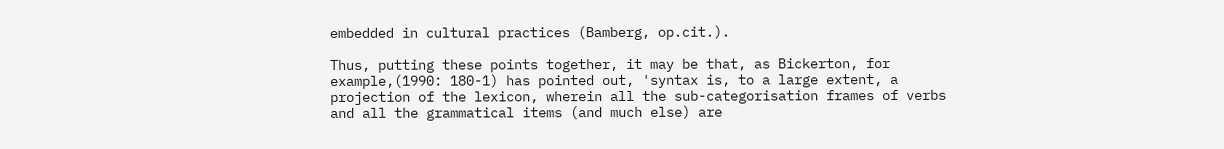embedded in cultural practices (Bamberg, op.cit.).

Thus, putting these points together, it may be that, as Bickerton, for example,(1990: 180-1) has pointed out, 'syntax is, to a large extent, a projection of the lexicon, wherein all the sub-categorisation frames of verbs and all the grammatical items (and much else) are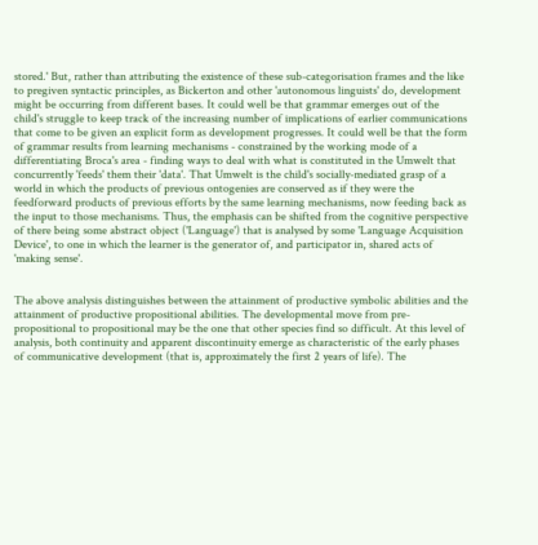stored.' But, rather than attributing the existence of these sub-categorisation frames and the like to pregiven syntactic principles, as Bickerton and other 'autonomous linguists' do, development might be occurring from different bases. It could well be that grammar emerges out of the child's struggle to keep track of the increasing number of implications of earlier communications that come to be given an explicit form as development progresses. It could well be that the form of grammar results from learning mechanisms - constrained by the working mode of a differentiating Broca's area - finding ways to deal with what is constituted in the Umwelt that concurrently 'feeds' them their 'data'. That Umwelt is the child's socially-mediated grasp of a world in which the products of previous ontogenies are conserved as if they were the feedforward products of previous efforts by the same learning mechanisms, now feeding back as the input to those mechanisms. Thus, the emphasis can be shifted from the cognitive perspective of there being some abstract object ('Language') that is analysed by some 'Language Acquisition Device', to one in which the learner is the generator of, and participator in, shared acts of 'making sense'.


The above analysis distinguishes between the attainment of productive symbolic abilities and the attainment of productive propositional abilities. The developmental move from pre-propositional to propositional may be the one that other species find so difficult. At this level of analysis, both continuity and apparent discontinuity emerge as characteristic of the early phases of communicative development (that is, approximately the first 2 years of life). The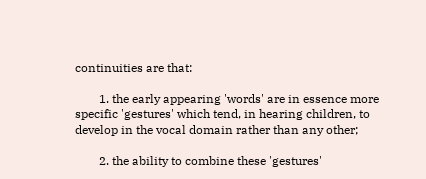continuities are that:

        1. the early appearing 'words' are in essence more specific 'gestures' which tend, in hearing children, to develop in the vocal domain rather than any other;

        2. the ability to combine these 'gestures'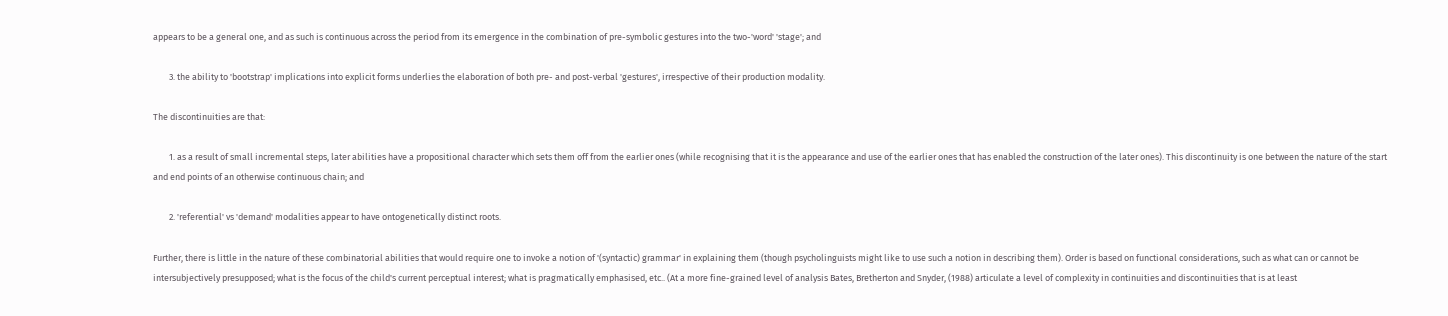appears to be a general one, and as such is continuous across the period from its emergence in the combination of pre-symbolic gestures into the two-'word' 'stage'; and

        3. the ability to 'bootstrap' implications into explicit forms underlies the elaboration of both pre- and post-verbal 'gestures', irrespective of their production modality.

The discontinuities are that:

        1. as a result of small incremental steps, later abilities have a propositional character which sets them off from the earlier ones (while recognising that it is the appearance and use of the earlier ones that has enabled the construction of the later ones). This discontinuity is one between the nature of the start and end points of an otherwise continuous chain; and

        2. 'referential' vs 'demand' modalities appear to have ontogenetically distinct roots.

Further, there is little in the nature of these combinatorial abilities that would require one to invoke a notion of '(syntactic) grammar' in explaining them (though psycholinguists might like to use such a notion in describing them). Order is based on functional considerations, such as what can or cannot be intersubjectively presupposed; what is the focus of the child's current perceptual interest; what is pragmatically emphasised, etc.. (At a more fine-grained level of analysis Bates, Bretherton and Snyder, (1988) articulate a level of complexity in continuities and discontinuities that is at least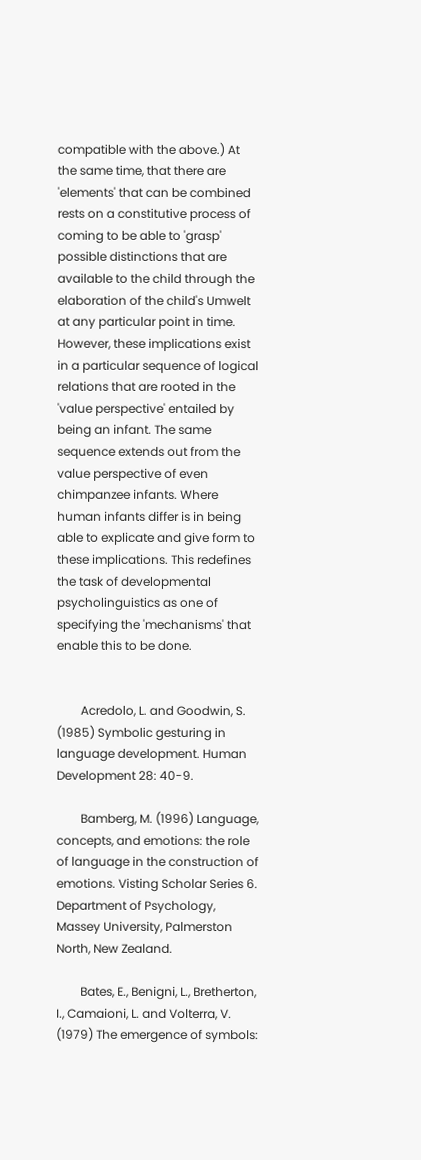compatible with the above.) At the same time, that there are 'elements' that can be combined rests on a constitutive process of coming to be able to 'grasp' possible distinctions that are available to the child through the elaboration of the child's Umwelt at any particular point in time. However, these implications exist in a particular sequence of logical relations that are rooted in the 'value perspective' entailed by being an infant. The same sequence extends out from the value perspective of even chimpanzee infants. Where human infants differ is in being able to explicate and give form to these implications. This redefines the task of developmental psycholinguistics as one of specifying the 'mechanisms' that enable this to be done.


        Acredolo, L. and Goodwin, S. (1985) Symbolic gesturing in language development. Human Development 28: 40-9.

        Bamberg, M. (1996) Language, concepts, and emotions: the role of language in the construction of emotions. Visting Scholar Series 6. Department of Psychology, Massey University, Palmerston North, New Zealand.

        Bates, E., Benigni, L., Bretherton, I., Camaioni, L. and Volterra, V. (1979) The emergence of symbols: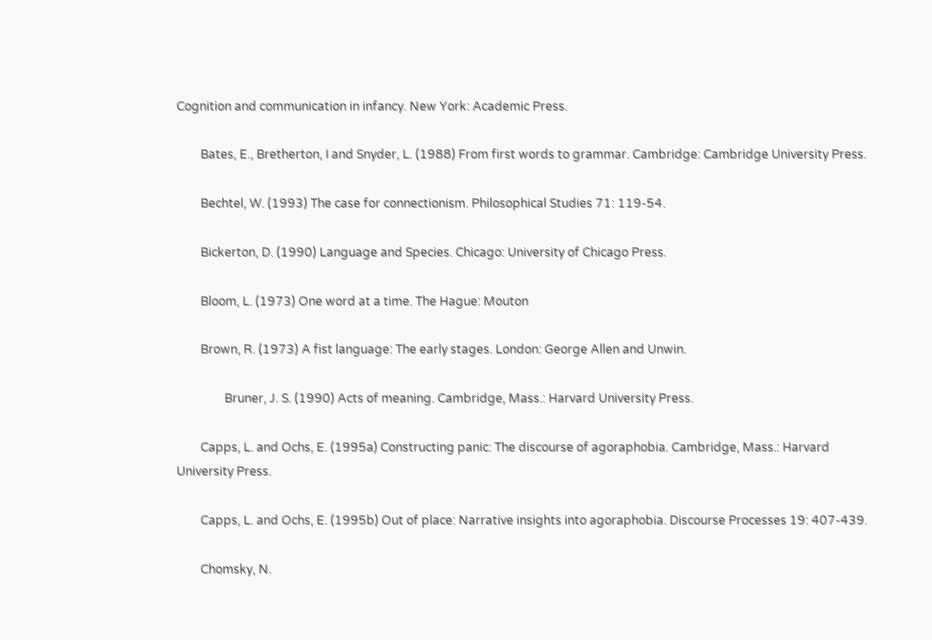Cognition and communication in infancy. New York: Academic Press.

        Bates, E., Bretherton, I and Snyder, L. (1988) From first words to grammar. Cambridge: Cambridge University Press.

        Bechtel, W. (1993) The case for connectionism. Philosophical Studies 71: 119-54.

        Bickerton, D. (1990) Language and Species. Chicago: University of Chicago Press.

        Bloom, L. (1973) One word at a time. The Hague: Mouton

        Brown, R. (1973) A fist language: The early stages. London: George Allen and Unwin.

                Bruner, J. S. (1990) Acts of meaning. Cambridge, Mass.: Harvard University Press.

        Capps, L. and Ochs, E. (1995a) Constructing panic: The discourse of agoraphobia. Cambridge, Mass.: Harvard University Press.

        Capps, L. and Ochs, E. (1995b) Out of place: Narrative insights into agoraphobia. Discourse Processes 19: 407-439.

        Chomsky, N.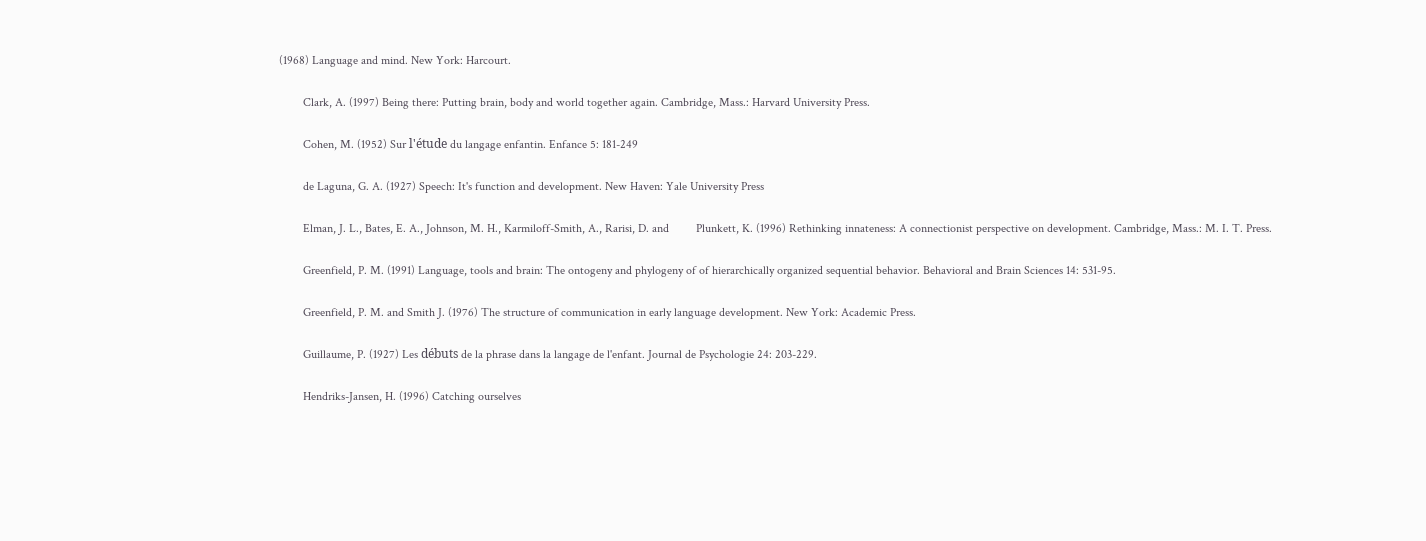(1968) Language and mind. New York: Harcourt.

        Clark, A. (1997) Being there: Putting brain, body and world together again. Cambridge, Mass.: Harvard University Press.

        Cohen, M. (1952) Sur l'étude du langage enfantin. Enfance 5: 181-249

        de Laguna, G. A. (1927) Speech: It's function and development. New Haven: Yale University Press

        Elman, J. L., Bates, E. A., Johnson, M. H., Karmiloff-Smith, A., Rarisi, D. and         Plunkett, K. (1996) Rethinking innateness: A connectionist perspective on development. Cambridge, Mass.: M. I. T. Press.

        Greenfield, P. M. (1991) Language, tools and brain: The ontogeny and phylogeny of of hierarchically organized sequential behavior. Behavioral and Brain Sciences 14: 531-95.

        Greenfield, P. M. and Smith J. (1976) The structure of communication in early language development. New York: Academic Press.

        Guillaume, P. (1927) Les débuts de la phrase dans la langage de l'enfant. Journal de Psychologie 24: 203-229.

        Hendriks-Jansen, H. (1996) Catching ourselves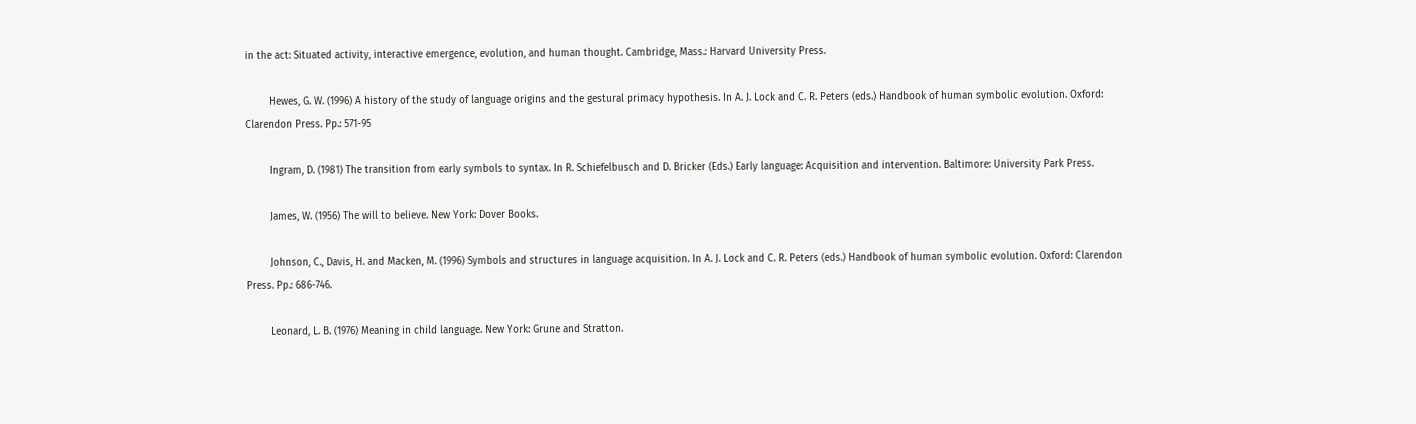in the act: Situated activity, interactive emergence, evolution, and human thought. Cambridge, Mass.: Harvard University Press.

        Hewes, G. W. (1996) A history of the study of language origins and the gestural primacy hypothesis. In A. J. Lock and C. R. Peters (eds.) Handbook of human symbolic evolution. Oxford: Clarendon Press. Pp.: 571-95

        Ingram, D. (1981) The transition from early symbols to syntax. In R. Schiefelbusch and D. Bricker (Eds.) Early language: Acquisition and intervention. Baltimore: University Park Press.

        James, W. (1956) The will to believe. New York: Dover Books.

        Johnson, C., Davis, H. and Macken, M. (1996) Symbols and structures in language acquisition. In A. J. Lock and C. R. Peters (eds.) Handbook of human symbolic evolution. Oxford: Clarendon Press. Pp.: 686-746.

        Leonard, L. B. (1976) Meaning in child language. New York: Grune and Stratton.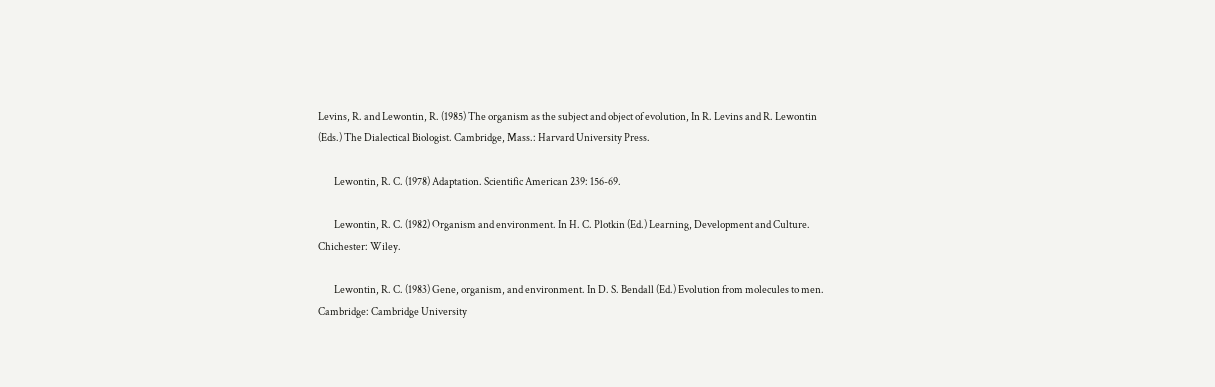Levins, R. and Lewontin, R. (1985) The organism as the subject and object of evolution, In R. Levins and R. Lewontin (Eds.) The Dialectical Biologist. Cambridge, Mass.: Harvard University Press.

        Lewontin, R. C. (1978) Adaptation. Scientific American 239: 156-69.

        Lewontin, R. C. (1982) Organism and environment. In H. C. Plotkin (Ed.) Learning, Development and Culture. Chichester: Wiley.

        Lewontin, R. C. (1983) Gene, organism, and environment. In D. S. Bendall (Ed.) Evolution from molecules to men. Cambridge: Cambridge University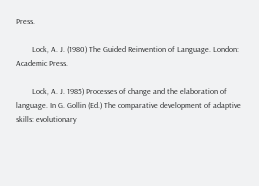Press.

        Lock, A. J. (1980) The Guided Reinvention of Language. London: Academic Press.

        Lock, A. J. 1985) Processes of change and the elaboration of language. In G. Gollin (Ed.) The comparative development of adaptive skills: evolutionary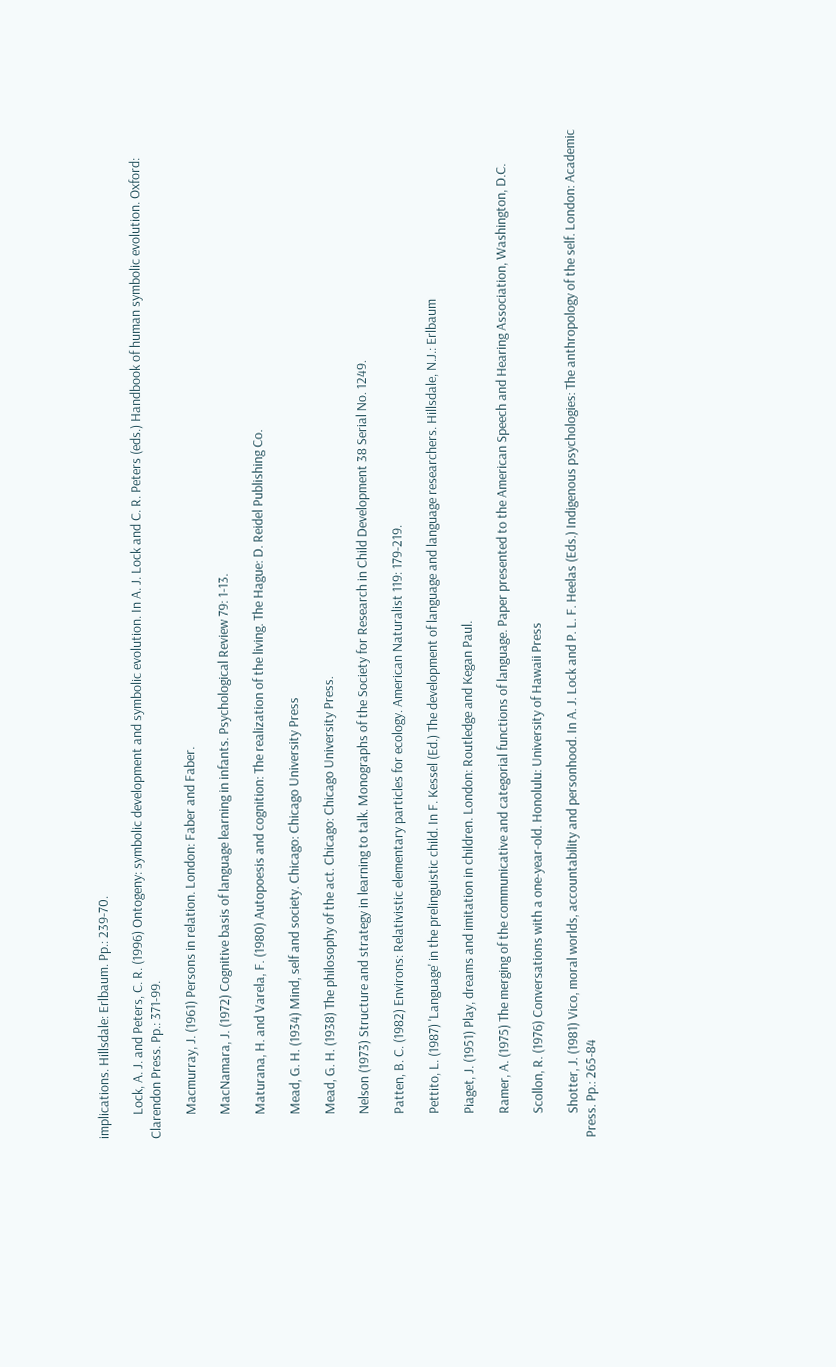implications. Hillsdale: Erlbaum. Pp.: 239-70.

        Lock, A. J. and Peters, C. R. (1996) Ontogeny: symbolic development and symbolic evolution. In A. J. Lock and C. R. Peters (eds.) Handbook of human symbolic evolution. Oxford: Clarendon Press. Pp.: 371-99.

        Macmurray, J. (1961) Persons in relation. London: Faber and Faber.

        MacNamara, J. (1972) Cognitive basis of language learning in infants. Psychological Review 79: 1-13.

        Maturana, H. and Varela, F. (1980) Autopoesis and cognition: The realization of the living. The Hague: D. Reidel Publishing Co.

        Mead, G. H. (1934) Mind, self and society. Chicago: Chicago University Press

        Mead, G. H. (1938) The philosophy of the act. Chicago: Chicago University Press.

        Nelson (1973) Structure and strategy in learning to talk. Monographs of the Society for Research in Child Development 38 Serial No. 1249.

        Patten, B. C. (1982) Environs: Relativistic elementary particles for ecology. American Naturalist 119: 179-219.

        Pettito, L. (1987) 'Language' in the prelinguistic child. In F. Kessel (Ed.) The development of language and language researchers. Hillsdale, N.J.: Erlbaum

        Piaget, J. (1951) Play, dreams and imitation in children. London: Routledge and Kegan Paul.

        Ramer, A. (1975) The merging of the communicative and categorial functions of language. Paper presented to the American Speech and Hearing Association, Washington, D.C.

        Scollon, R. (1976) Conversations with a one-year-old. Honolulu: University of Hawaii Press

        Shotter, J. (1981) Vico, moral worlds, accountability and personhood. In A. J. Lock and P. L. F. Heelas (Eds.) Indigenous psychologies: The anthropology of the self. London: Academic Press. Pp.: 265-84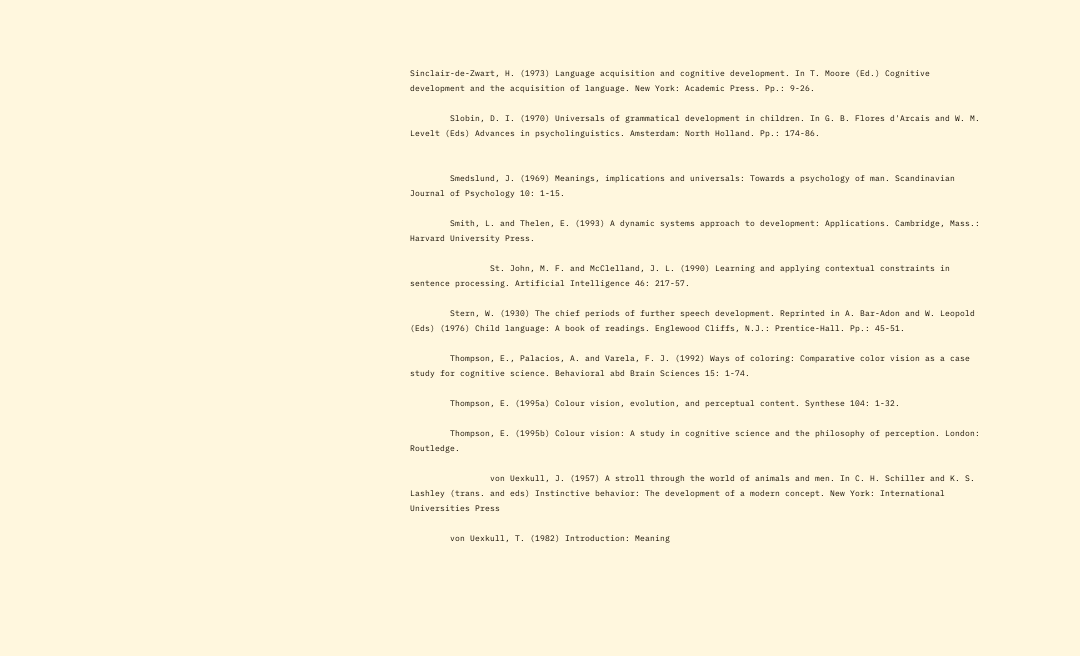Sinclair-de-Zwart, H. (1973) Language acquisition and cognitive development. In T. Moore (Ed.) Cognitive development and the acquisition of language. New York: Academic Press. Pp.: 9-26.

        Slobin, D. I. (1970) Universals of grammatical development in children. In G. B. Flores d'Arcais and W. M. Levelt (Eds) Advances in psycholinguistics. Amsterdam: North Holland. Pp.: 174-86.


        Smedslund, J. (1969) Meanings, implications and universals: Towards a psychology of man. Scandinavian Journal of Psychology 10: 1-15.

        Smith, L. and Thelen, E. (1993) A dynamic systems approach to development: Applications. Cambridge, Mass.: Harvard University Press.

                St. John, M. F. and McClelland, J. L. (1990) Learning and applying contextual constraints in sentence processing. Artificial Intelligence 46: 217-57.

        Stern, W. (1930) The chief periods of further speech development. Reprinted in A. Bar-Adon and W. Leopold (Eds) (1976) Child language: A book of readings. Englewood Cliffs, N.J.: Prentice-Hall. Pp.: 45-51.

        Thompson, E., Palacios, A. and Varela, F. J. (1992) Ways of coloring: Comparative color vision as a case study for cognitive science. Behavioral abd Brain Sciences 15: 1-74.

        Thompson, E. (1995a) Colour vision, evolution, and perceptual content. Synthese 104: 1-32.

        Thompson, E. (1995b) Colour vision: A study in cognitive science and the philosophy of perception. London: Routledge.

                von Uexkull, J. (1957) A stroll through the world of animals and men. In C. H. Schiller and K. S. Lashley (trans. and eds) Instinctive behavior: The development of a modern concept. New York: International Universities Press

        von Uexkull, T. (1982) Introduction: Meaning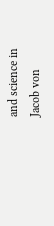and science in Jacob von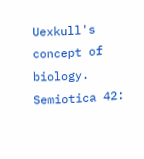Uexkull's concept of biology. Semiotica 42: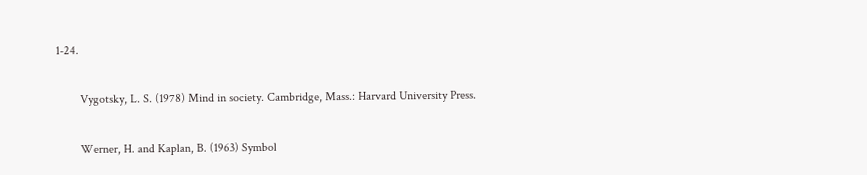1-24.

        Vygotsky, L. S. (1978) Mind in society. Cambridge, Mass.: Harvard University Press.

        Werner, H. and Kaplan, B. (1963) Symbol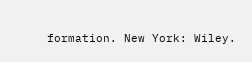formation. New York: Wiley.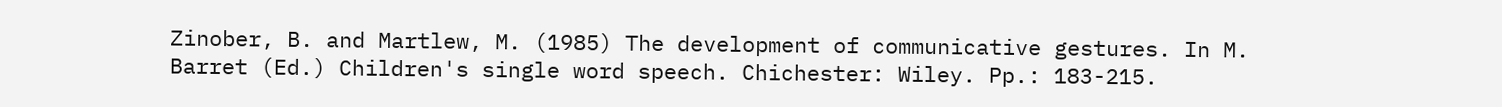Zinober, B. and Martlew, M. (1985) The development of communicative gestures. In M. Barret (Ed.) Children's single word speech. Chichester: Wiley. Pp.: 183-215.